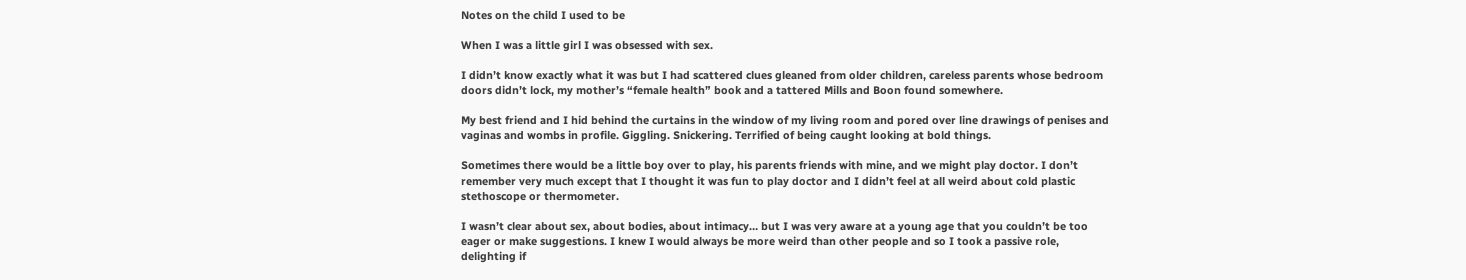Notes on the child I used to be

When I was a little girl I was obsessed with sex.

I didn’t know exactly what it was but I had scattered clues gleaned from older children, careless parents whose bedroom doors didn’t lock, my mother’s “female health” book and a tattered Mills and Boon found somewhere.

My best friend and I hid behind the curtains in the window of my living room and pored over line drawings of penises and vaginas and wombs in profile. Giggling. Snickering. Terrified of being caught looking at bold things.

Sometimes there would be a little boy over to play, his parents friends with mine, and we might play doctor. I don’t remember very much except that I thought it was fun to play doctor and I didn’t feel at all weird about cold plastic stethoscope or thermometer.

I wasn’t clear about sex, about bodies, about intimacy… but I was very aware at a young age that you couldn’t be too eager or make suggestions. I knew I would always be more weird than other people and so I took a passive role, delighting if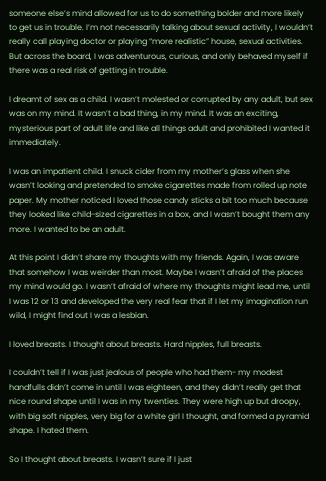someone else’s mind allowed for us to do something bolder and more likely to get us in trouble. I’m not necessarily talking about sexual activity, I wouldn’t really call playing doctor or playing “more realistic” house, sexual activities. But across the board, I was adventurous, curious, and only behaved myself if there was a real risk of getting in trouble.

I dreamt of sex as a child. I wasn’t molested or corrupted by any adult, but sex was on my mind. It wasn’t a bad thing, in my mind. It was an exciting, mysterious part of adult life and like all things adult and prohibited I wanted it immediately.

I was an impatient child. I snuck cider from my mother’s glass when she wasn’t looking and pretended to smoke cigarettes made from rolled up note paper. My mother noticed I loved those candy sticks a bit too much because they looked like child-sized cigarettes in a box, and I wasn’t bought them any more. I wanted to be an adult.

At this point I didn’t share my thoughts with my friends. Again, I was aware that somehow I was weirder than most. Maybe I wasn’t afraid of the places my mind would go. I wasn’t afraid of where my thoughts might lead me, until I was 12 or 13 and developed the very real fear that if I let my imagination run wild, I might find out I was a lesbian.

I loved breasts. I thought about breasts. Hard nipples, full breasts.

I couldn’t tell if I was just jealous of people who had them- my modest handfulls didn’t come in until I was eighteen, and they didn’t really get that nice round shape until I was in my twenties. They were high up but droopy, with big soft nipples, very big for a white girl I thought, and formed a pyramid shape. I hated them.

So I thought about breasts. I wasn’t sure if I just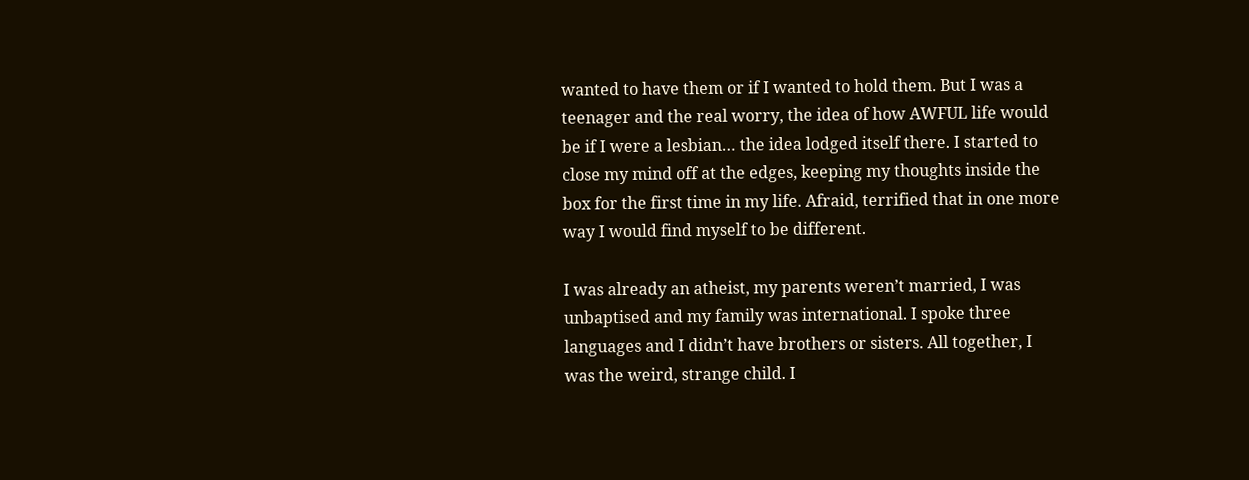wanted to have them or if I wanted to hold them. But I was a teenager and the real worry, the idea of how AWFUL life would be if I were a lesbian… the idea lodged itself there. I started to close my mind off at the edges, keeping my thoughts inside the box for the first time in my life. Afraid, terrified that in one more way I would find myself to be different.

I was already an atheist, my parents weren’t married, I was unbaptised and my family was international. I spoke three languages and I didn’t have brothers or sisters. All together, I was the weird, strange child. I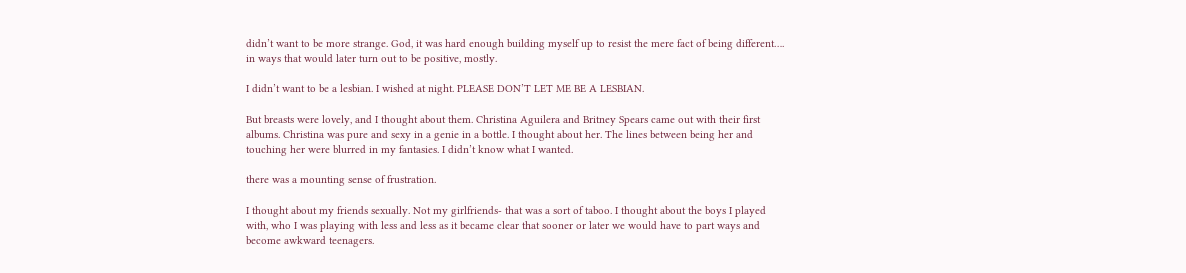didn’t want to be more strange. God, it was hard enough building myself up to resist the mere fact of being different…. in ways that would later turn out to be positive, mostly.

I didn’t want to be a lesbian. I wished at night. PLEASE DON’T LET ME BE A LESBIAN.

But breasts were lovely, and I thought about them. Christina Aguilera and Britney Spears came out with their first albums. Christina was pure and sexy in a genie in a bottle. I thought about her. The lines between being her and touching her were blurred in my fantasies. I didn’t know what I wanted.

there was a mounting sense of frustration.

I thought about my friends sexually. Not my girlfriends- that was a sort of taboo. I thought about the boys I played with, who I was playing with less and less as it became clear that sooner or later we would have to part ways and become awkward teenagers.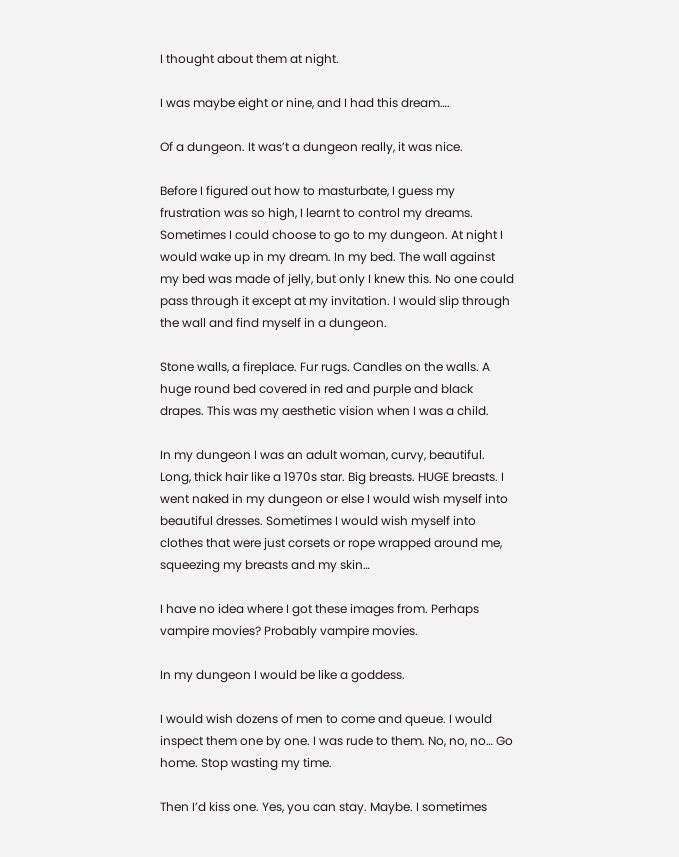I thought about them at night.

I was maybe eight or nine, and I had this dream….

Of a dungeon. It was’t a dungeon really, it was nice.

Before I figured out how to masturbate, I guess my frustration was so high, I learnt to control my dreams. Sometimes I could choose to go to my dungeon. At night I would wake up in my dream. In my bed. The wall against my bed was made of jelly, but only I knew this. No one could pass through it except at my invitation. I would slip through the wall and find myself in a dungeon.

Stone walls, a fireplace. Fur rugs. Candles on the walls. A huge round bed covered in red and purple and black drapes. This was my aesthetic vision when I was a child.

In my dungeon I was an adult woman, curvy, beautiful. Long, thick hair like a 1970s star. Big breasts. HUGE breasts. I went naked in my dungeon or else I would wish myself into beautiful dresses. Sometimes I would wish myself into clothes that were just corsets or rope wrapped around me, squeezing my breasts and my skin…

I have no idea where I got these images from. Perhaps vampire movies? Probably vampire movies.

In my dungeon I would be like a goddess.

I would wish dozens of men to come and queue. I would inspect them one by one. I was rude to them. No, no, no… Go home. Stop wasting my time.

Then I’d kiss one. Yes, you can stay. Maybe. I sometimes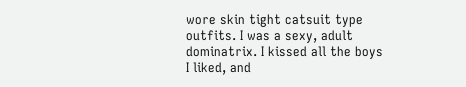wore skin tight catsuit type outfits. I was a sexy, adult dominatrix. I kissed all the boys I liked, and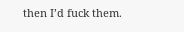then I’d fuck them.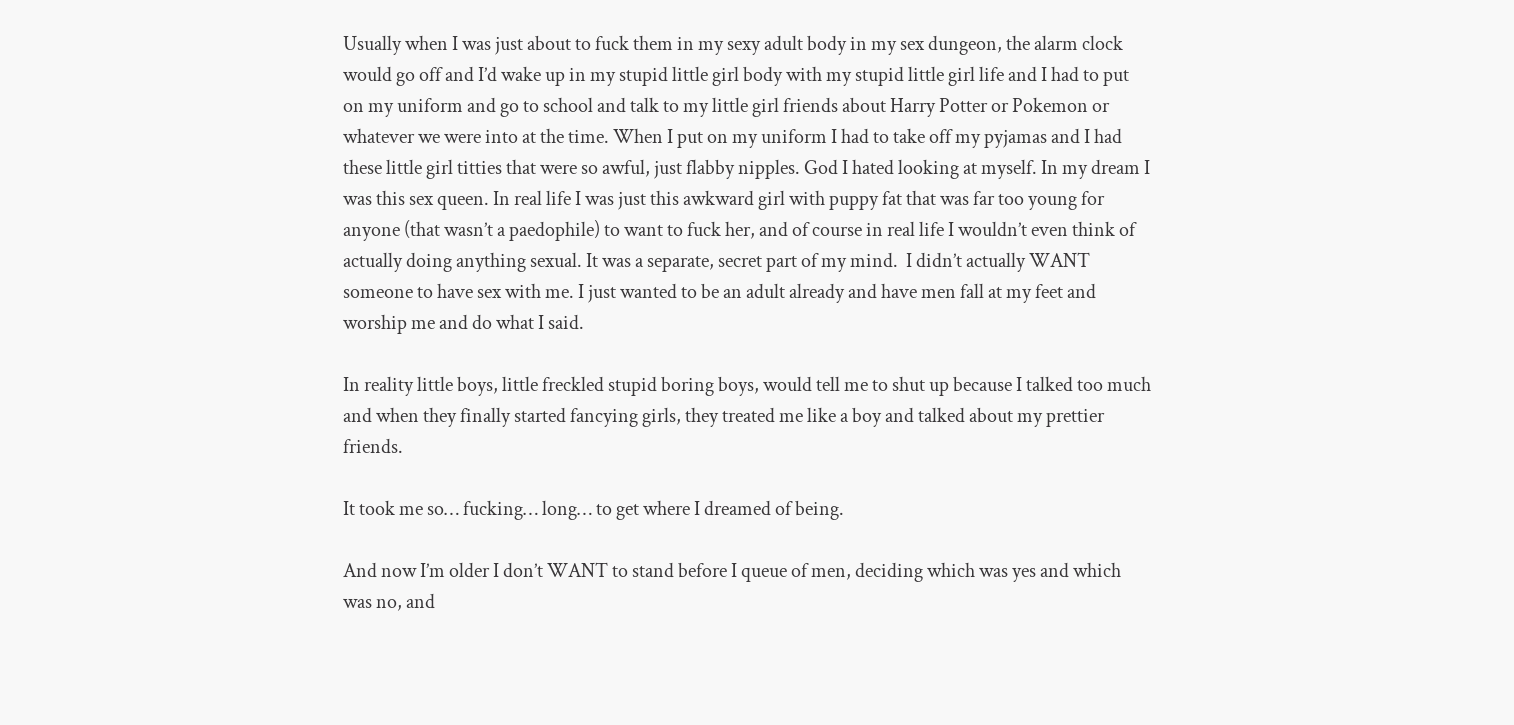Usually when I was just about to fuck them in my sexy adult body in my sex dungeon, the alarm clock would go off and I’d wake up in my stupid little girl body with my stupid little girl life and I had to put on my uniform and go to school and talk to my little girl friends about Harry Potter or Pokemon or whatever we were into at the time. When I put on my uniform I had to take off my pyjamas and I had these little girl titties that were so awful, just flabby nipples. God I hated looking at myself. In my dream I was this sex queen. In real life I was just this awkward girl with puppy fat that was far too young for anyone (that wasn’t a paedophile) to want to fuck her, and of course in real life I wouldn’t even think of actually doing anything sexual. It was a separate, secret part of my mind.  I didn’t actually WANT someone to have sex with me. I just wanted to be an adult already and have men fall at my feet and worship me and do what I said.

In reality little boys, little freckled stupid boring boys, would tell me to shut up because I talked too much and when they finally started fancying girls, they treated me like a boy and talked about my prettier friends.

It took me so… fucking… long… to get where I dreamed of being.

And now I’m older I don’t WANT to stand before I queue of men, deciding which was yes and which was no, and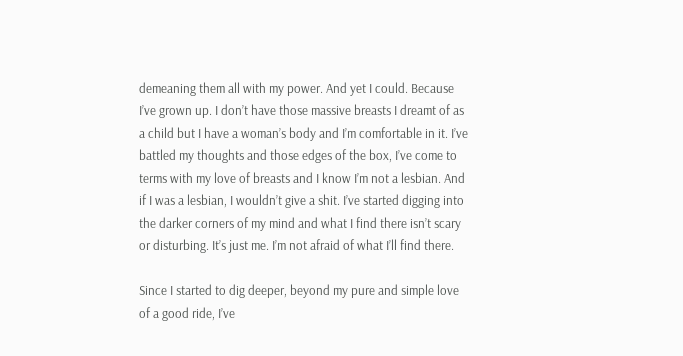demeaning them all with my power. And yet I could. Because I’ve grown up. I don’t have those massive breasts I dreamt of as a child but I have a woman’s body and I’m comfortable in it. I’ve battled my thoughts and those edges of the box, I’ve come to terms with my love of breasts and I know I’m not a lesbian. And if I was a lesbian, I wouldn’t give a shit. I’ve started digging into the darker corners of my mind and what I find there isn’t scary or disturbing. It’s just me. I’m not afraid of what I’ll find there.

Since I started to dig deeper, beyond my pure and simple love of a good ride, I’ve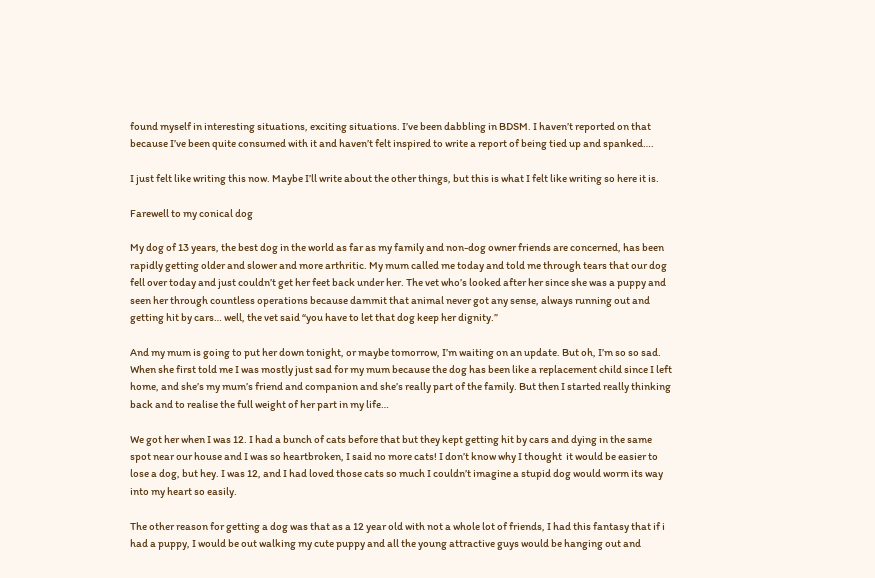found myself in interesting situations, exciting situations. I’ve been dabbling in BDSM. I haven’t reported on that because I’ve been quite consumed with it and haven’t felt inspired to write a report of being tied up and spanked….

I just felt like writing this now. Maybe I’ll write about the other things, but this is what I felt like writing so here it is.

Farewell to my conical dog

My dog of 13 years, the best dog in the world as far as my family and non-dog owner friends are concerned, has been rapidly getting older and slower and more arthritic. My mum called me today and told me through tears that our dog fell over today and just couldn’t get her feet back under her. The vet who’s looked after her since she was a puppy and seen her through countless operations because dammit that animal never got any sense, always running out and getting hit by cars… well, the vet said “you have to let that dog keep her dignity.”

And my mum is going to put her down tonight, or maybe tomorrow, I’m waiting on an update. But oh, I’m so so sad. When she first told me I was mostly just sad for my mum because the dog has been like a replacement child since I left home, and she’s my mum’s friend and companion and she’s really part of the family. But then I started really thinking back and to realise the full weight of her part in my life…

We got her when I was 12. I had a bunch of cats before that but they kept getting hit by cars and dying in the same spot near our house and I was so heartbroken, I said no more cats! I don’t know why I thought  it would be easier to lose a dog, but hey. I was 12, and I had loved those cats so much I couldn’t imagine a stupid dog would worm its way into my heart so easily.

The other reason for getting a dog was that as a 12 year old with not a whole lot of friends, I had this fantasy that if i had a puppy, I would be out walking my cute puppy and all the young attractive guys would be hanging out and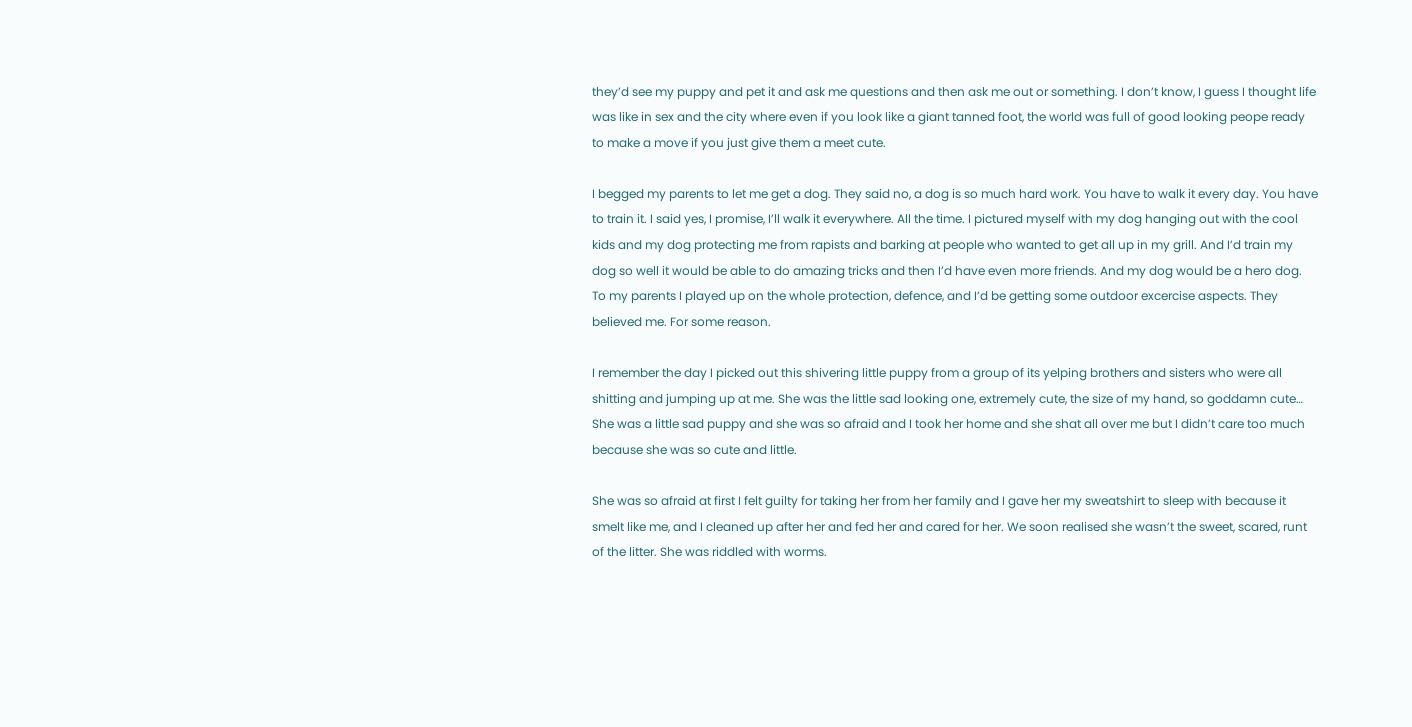they’d see my puppy and pet it and ask me questions and then ask me out or something. I don’t know, I guess I thought life was like in sex and the city where even if you look like a giant tanned foot, the world was full of good looking peope ready to make a move if you just give them a meet cute.

I begged my parents to let me get a dog. They said no, a dog is so much hard work. You have to walk it every day. You have to train it. I said yes, I promise, I’ll walk it everywhere. All the time. I pictured myself with my dog hanging out with the cool kids and my dog protecting me from rapists and barking at people who wanted to get all up in my grill. And I’d train my dog so well it would be able to do amazing tricks and then I’d have even more friends. And my dog would be a hero dog. To my parents I played up on the whole protection, defence, and I’d be getting some outdoor excercise aspects. They believed me. For some reason.

I remember the day I picked out this shivering little puppy from a group of its yelping brothers and sisters who were all shitting and jumping up at me. She was the little sad looking one, extremely cute, the size of my hand, so goddamn cute… She was a little sad puppy and she was so afraid and I took her home and she shat all over me but I didn’t care too much because she was so cute and little.

She was so afraid at first I felt guilty for taking her from her family and I gave her my sweatshirt to sleep with because it smelt like me, and I cleaned up after her and fed her and cared for her. We soon realised she wasn’t the sweet, scared, runt of the litter. She was riddled with worms.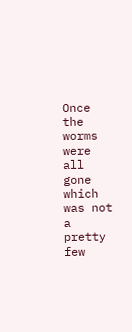Once the worms were all gone which was not a pretty few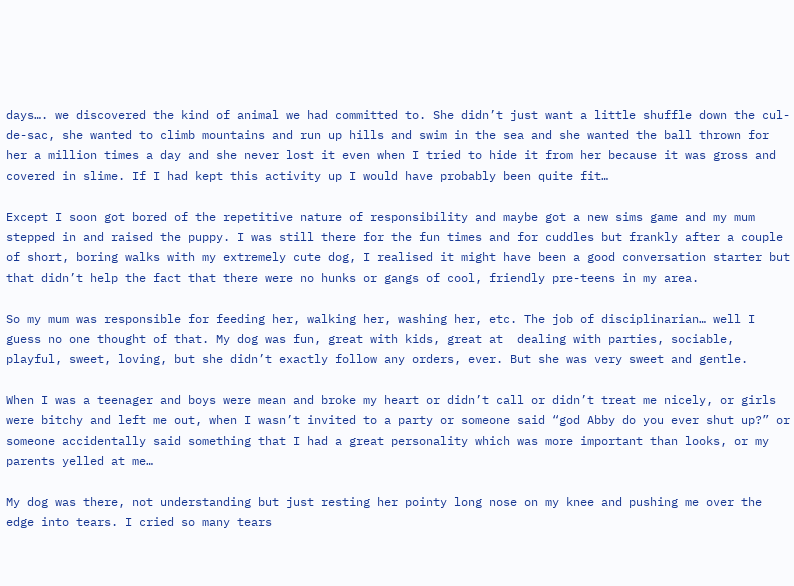days…. we discovered the kind of animal we had committed to. She didn’t just want a little shuffle down the cul-de-sac, she wanted to climb mountains and run up hills and swim in the sea and she wanted the ball thrown for her a million times a day and she never lost it even when I tried to hide it from her because it was gross and covered in slime. If I had kept this activity up I would have probably been quite fit…

Except I soon got bored of the repetitive nature of responsibility and maybe got a new sims game and my mum stepped in and raised the puppy. I was still there for the fun times and for cuddles but frankly after a couple of short, boring walks with my extremely cute dog, I realised it might have been a good conversation starter but that didn’t help the fact that there were no hunks or gangs of cool, friendly pre-teens in my area.

So my mum was responsible for feeding her, walking her, washing her, etc. The job of disciplinarian… well I guess no one thought of that. My dog was fun, great with kids, great at  dealing with parties, sociable, playful, sweet, loving, but she didn’t exactly follow any orders, ever. But she was very sweet and gentle.

When I was a teenager and boys were mean and broke my heart or didn’t call or didn’t treat me nicely, or girls were bitchy and left me out, when I wasn’t invited to a party or someone said “god Abby do you ever shut up?” or someone accidentally said something that I had a great personality which was more important than looks, or my parents yelled at me…

My dog was there, not understanding but just resting her pointy long nose on my knee and pushing me over the edge into tears. I cried so many tears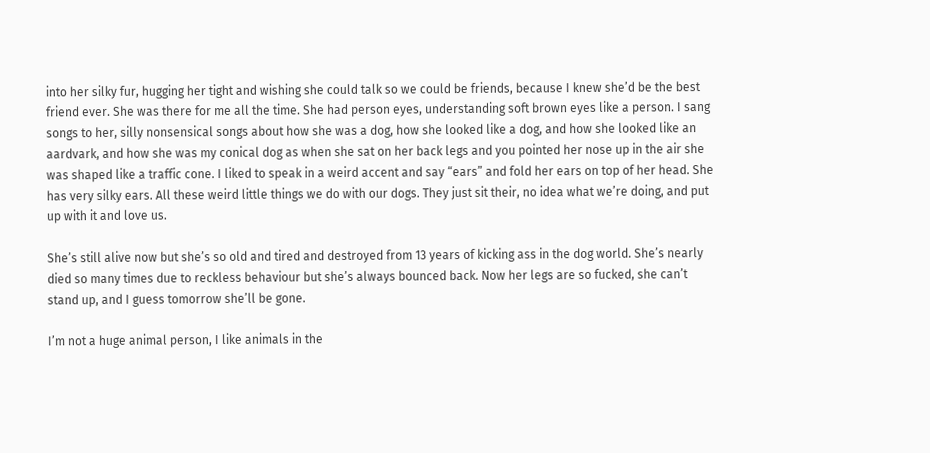into her silky fur, hugging her tight and wishing she could talk so we could be friends, because I knew she’d be the best friend ever. She was there for me all the time. She had person eyes, understanding soft brown eyes like a person. I sang songs to her, silly nonsensical songs about how she was a dog, how she looked like a dog, and how she looked like an aardvark, and how she was my conical dog as when she sat on her back legs and you pointed her nose up in the air she was shaped like a traffic cone. I liked to speak in a weird accent and say “ears” and fold her ears on top of her head. She has very silky ears. All these weird little things we do with our dogs. They just sit their, no idea what we’re doing, and put up with it and love us.

She’s still alive now but she’s so old and tired and destroyed from 13 years of kicking ass in the dog world. She’s nearly died so many times due to reckless behaviour but she’s always bounced back. Now her legs are so fucked, she can’t stand up, and I guess tomorrow she’ll be gone.

I’m not a huge animal person, I like animals in the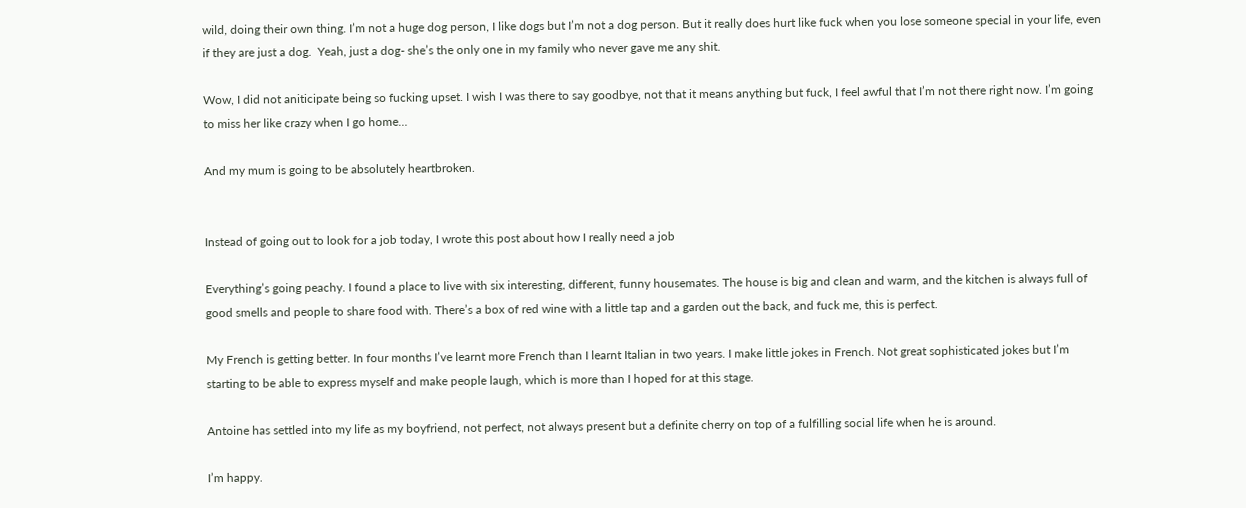wild, doing their own thing. I’m not a huge dog person, I like dogs but I’m not a dog person. But it really does hurt like fuck when you lose someone special in your life, even if they are just a dog.  Yeah, just a dog- she’s the only one in my family who never gave me any shit.

Wow, I did not aniticipate being so fucking upset. I wish I was there to say goodbye, not that it means anything but fuck, I feel awful that I’m not there right now. I’m going to miss her like crazy when I go home…

And my mum is going to be absolutely heartbroken.


Instead of going out to look for a job today, I wrote this post about how I really need a job

Everything’s going peachy. I found a place to live with six interesting, different, funny housemates. The house is big and clean and warm, and the kitchen is always full of good smells and people to share food with. There’s a box of red wine with a little tap and a garden out the back, and fuck me, this is perfect.

My French is getting better. In four months I’ve learnt more French than I learnt Italian in two years. I make little jokes in French. Not great sophisticated jokes but I’m starting to be able to express myself and make people laugh, which is more than I hoped for at this stage.

Antoine has settled into my life as my boyfriend, not perfect, not always present but a definite cherry on top of a fulfilling social life when he is around.

I’m happy.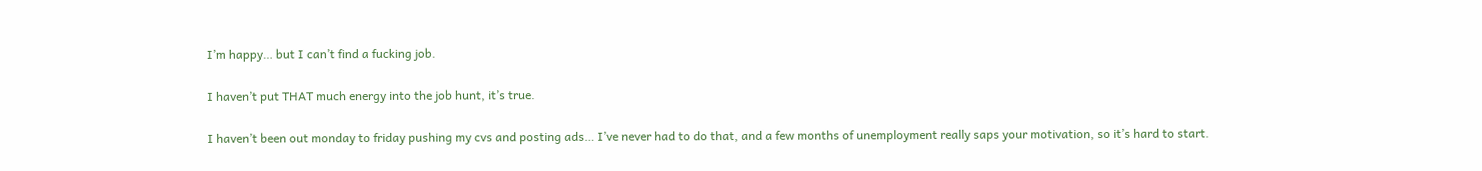I’m happy… but I can’t find a fucking job.

I haven’t put THAT much energy into the job hunt, it’s true.

I haven’t been out monday to friday pushing my cvs and posting ads… I’ve never had to do that, and a few months of unemployment really saps your motivation, so it’s hard to start.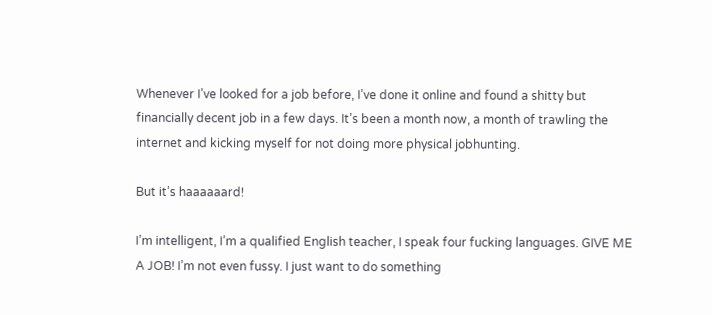Whenever I’ve looked for a job before, I’ve done it online and found a shitty but financially decent job in a few days. It’s been a month now, a month of trawling the internet and kicking myself for not doing more physical jobhunting.

But it’s haaaaaard!

I’m intelligent, I’m a qualified English teacher, I speak four fucking languages. GIVE ME A JOB! I’m not even fussy. I just want to do something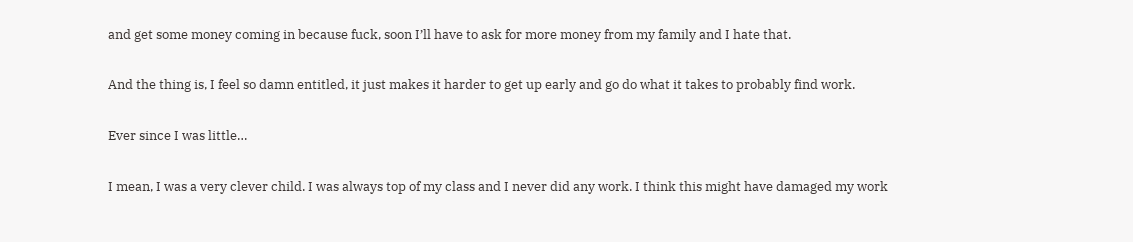and get some money coming in because fuck, soon I’ll have to ask for more money from my family and I hate that.

And the thing is, I feel so damn entitled, it just makes it harder to get up early and go do what it takes to probably find work.

Ever since I was little…

I mean, I was a very clever child. I was always top of my class and I never did any work. I think this might have damaged my work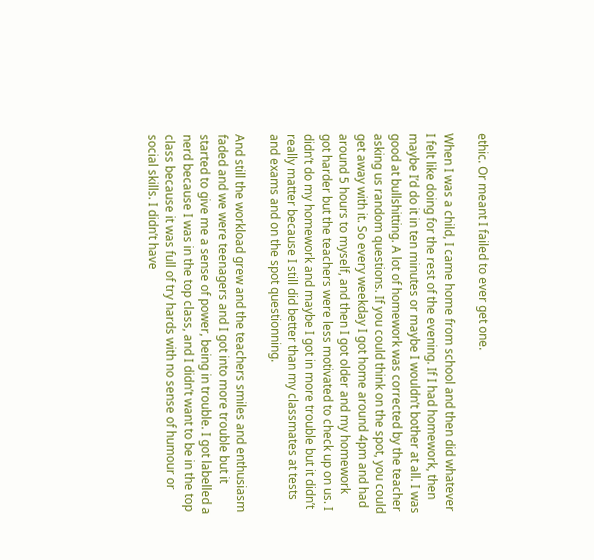ethic. Or meant I failed to ever get one.

When I was a child, I came home from school and then did whatever I felt like doing for the rest of the evening. If I had homework, then maybe I’d do it in ten minutes or maybe I wouldn’t bother at all. I was good at bullshitting. A lot of homework was corrected by the teacher asking us random questions. If you could think on the spot, you could get away with it. So every weekday I got home around 4pm and had around 5 hours to myself, and then I got older and my homework got harder but the teachers were less motivated to check up on us. I didn’t do my homework and maybe I got in more trouble but it didn’t really matter because I still did better than my classmates at tests and exams and on the spot questionning.

And still the workload grew and the teachers smiles and enthusiasm faded and we were teenagers and I got into more trouble but it started to give me a sense of power, being in trouble. I got labelled a nerd because I was in the top class, and I didn’t want to be in the top class because it was full of try hards with no sense of humour or social skills. I didn’t have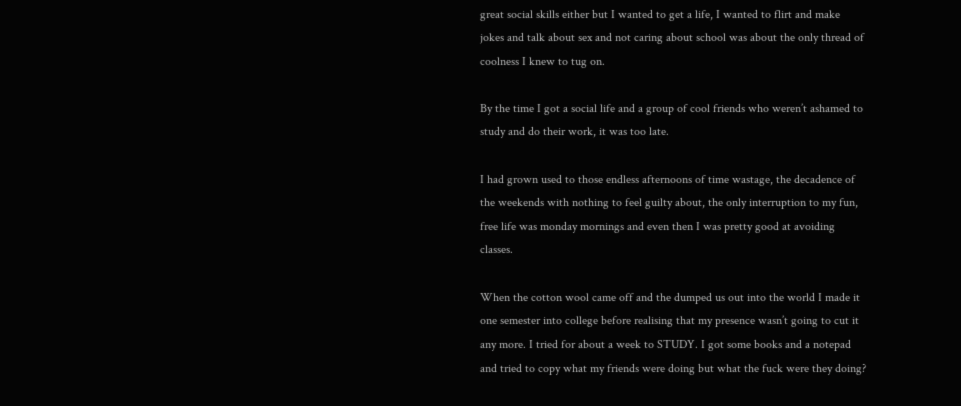great social skills either but I wanted to get a life, I wanted to flirt and make jokes and talk about sex and not caring about school was about the only thread of coolness I knew to tug on.

By the time I got a social life and a group of cool friends who weren’t ashamed to study and do their work, it was too late.

I had grown used to those endless afternoons of time wastage, the decadence of the weekends with nothing to feel guilty about, the only interruption to my fun, free life was monday mornings and even then I was pretty good at avoiding classes.

When the cotton wool came off and the dumped us out into the world I made it one semester into college before realising that my presence wasn’t going to cut it any more. I tried for about a week to STUDY. I got some books and a notepad and tried to copy what my friends were doing but what the fuck were they doing?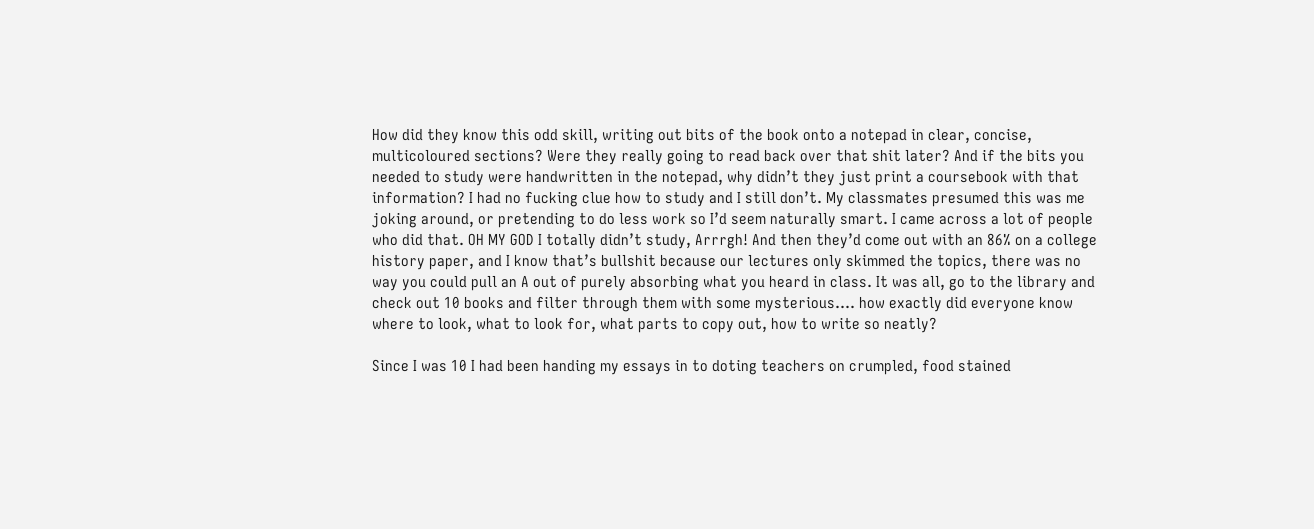How did they know this odd skill, writing out bits of the book onto a notepad in clear, concise, multicoloured sections? Were they really going to read back over that shit later? And if the bits you needed to study were handwritten in the notepad, why didn’t they just print a coursebook with that information? I had no fucking clue how to study and I still don’t. My classmates presumed this was me joking around, or pretending to do less work so I’d seem naturally smart. I came across a lot of people who did that. OH MY GOD I totally didn’t study, Arrrgh! And then they’d come out with an 86% on a college history paper, and I know that’s bullshit because our lectures only skimmed the topics, there was no way you could pull an A out of purely absorbing what you heard in class. It was all, go to the library and check out 10 books and filter through them with some mysterious…. how exactly did everyone know where to look, what to look for, what parts to copy out, how to write so neatly?

Since I was 10 I had been handing my essays in to doting teachers on crumpled, food stained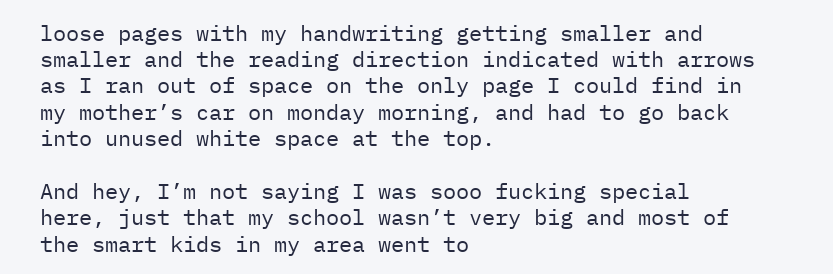loose pages with my handwriting getting smaller and smaller and the reading direction indicated with arrows as I ran out of space on the only page I could find in my mother’s car on monday morning, and had to go back into unused white space at the top.

And hey, I’m not saying I was sooo fucking special here, just that my school wasn’t very big and most of the smart kids in my area went to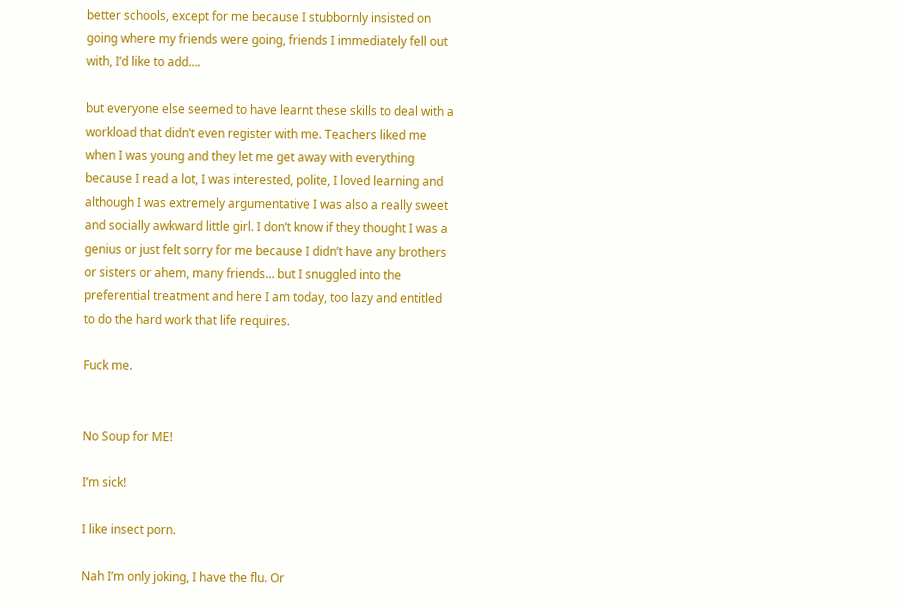better schools, except for me because I stubbornly insisted on going where my friends were going, friends I immediately fell out with, I’d like to add….

but everyone else seemed to have learnt these skills to deal with a workload that didn’t even register with me. Teachers liked me when I was young and they let me get away with everything because I read a lot, I was interested, polite, I loved learning and although I was extremely argumentative I was also a really sweet and socially awkward little girl. I don’t know if they thought I was a genius or just felt sorry for me because I didn’t have any brothers or sisters or ahem, many friends… but I snuggled into the preferential treatment and here I am today, too lazy and entitled to do the hard work that life requires.

Fuck me.


No Soup for ME!

I’m sick!

I like insect porn.

Nah I’m only joking, I have the flu. Or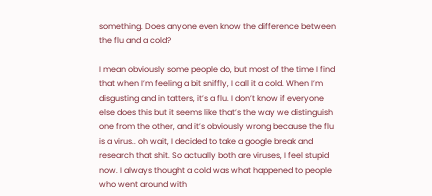something. Does anyone even know the difference between the flu and a cold?

I mean obviously some people do, but most of the time I find that when I’m feeling a bit sniffly, I call it a cold. When I’m disgusting and in tatters, it’s a flu. I don’t know if everyone else does this but it seems like that’s the way we distinguish one from the other, and it’s obviously wrong because the flu is a virus.. oh wait, I decided to take a google break and research that shit. So actually both are viruses, I feel stupid now. I always thought a cold was what happened to people who went around with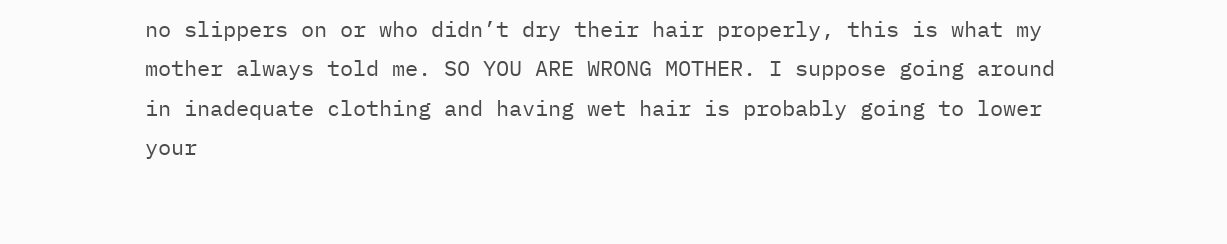no slippers on or who didn’t dry their hair properly, this is what my mother always told me. SO YOU ARE WRONG MOTHER. I suppose going around in inadequate clothing and having wet hair is probably going to lower your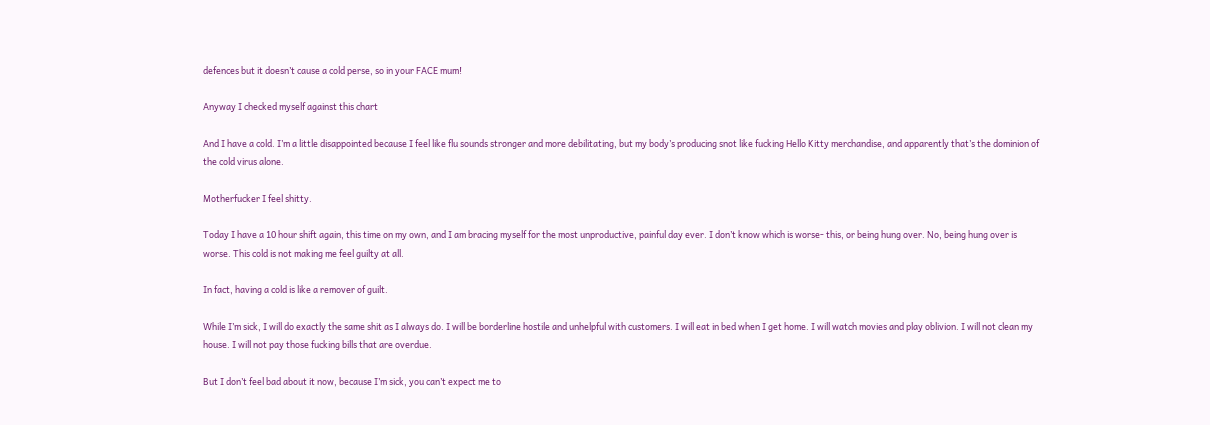defences but it doesn’t cause a cold perse, so in your FACE mum!

Anyway I checked myself against this chart

And I have a cold. I’m a little disappointed because I feel like flu sounds stronger and more debilitating, but my body’s producing snot like fucking Hello Kitty merchandise, and apparently that’s the dominion of the cold virus alone.

Motherfucker I feel shitty.

Today I have a 10 hour shift again, this time on my own, and I am bracing myself for the most unproductive, painful day ever. I don’t know which is worse- this, or being hung over. No, being hung over is worse. This cold is not making me feel guilty at all.

In fact, having a cold is like a remover of guilt.

While I’m sick, I will do exactly the same shit as I always do. I will be borderline hostile and unhelpful with customers. I will eat in bed when I get home. I will watch movies and play oblivion. I will not clean my house. I will not pay those fucking bills that are overdue.

But I don’t feel bad about it now, because I’m sick, you can’t expect me to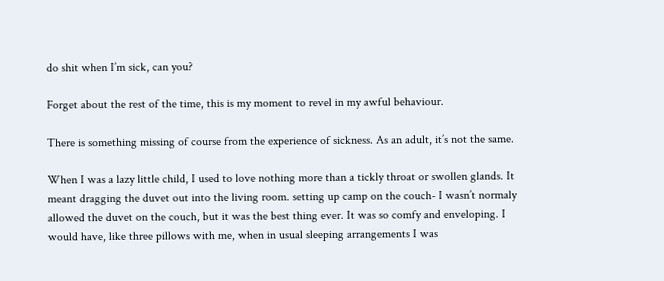do shit when I’m sick, can you?

Forget about the rest of the time, this is my moment to revel in my awful behaviour.

There is something missing of course from the experience of sickness. As an adult, it’s not the same.

When I was a lazy little child, I used to love nothing more than a tickly throat or swollen glands. It meant dragging the duvet out into the living room. setting up camp on the couch- I wasn’t normaly allowed the duvet on the couch, but it was the best thing ever. It was so comfy and enveloping. I would have, like three pillows with me, when in usual sleeping arrangements I was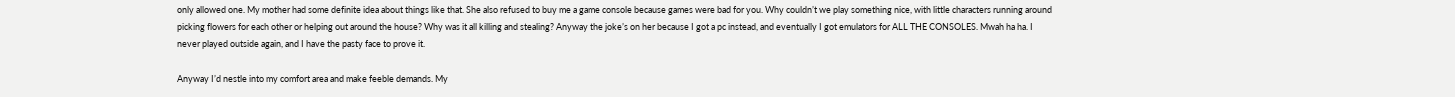only allowed one. My mother had some definite idea about things like that. She also refused to buy me a game console because games were bad for you. Why couldn’t we play something nice, with little characters running around picking flowers for each other or helping out around the house? Why was it all killing and stealing? Anyway the joke’s on her because I got a pc instead, and eventually I got emulators for ALL THE CONSOLES. Mwah ha ha. I never played outside again, and I have the pasty face to prove it.

Anyway I’d nestle into my comfort area and make feeble demands. My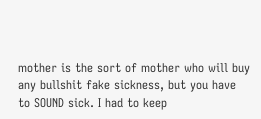mother is the sort of mother who will buy any bullshit fake sickness, but you have to SOUND sick. I had to keep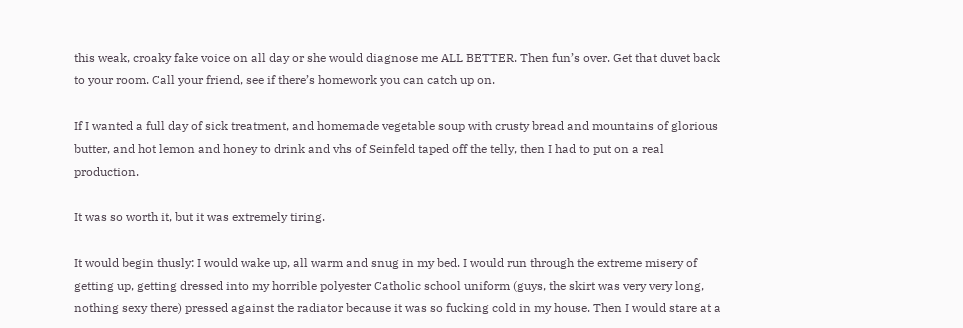this weak, croaky fake voice on all day or she would diagnose me ALL BETTER. Then fun’s over. Get that duvet back to your room. Call your friend, see if there’s homework you can catch up on.

If I wanted a full day of sick treatment, and homemade vegetable soup with crusty bread and mountains of glorious butter, and hot lemon and honey to drink and vhs of Seinfeld taped off the telly, then I had to put on a real production.

It was so worth it, but it was extremely tiring.

It would begin thusly: I would wake up, all warm and snug in my bed. I would run through the extreme misery of getting up, getting dressed into my horrible polyester Catholic school uniform (guys, the skirt was very very long, nothing sexy there) pressed against the radiator because it was so fucking cold in my house. Then I would stare at a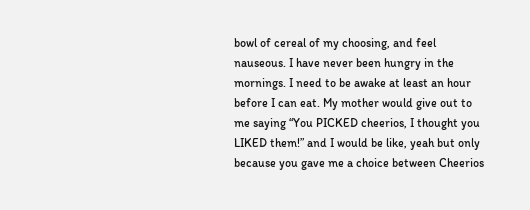bowl of cereal of my choosing, and feel nauseous. I have never been hungry in the mornings. I need to be awake at least an hour before I can eat. My mother would give out to me saying “You PICKED cheerios, I thought you LIKED them!” and I would be like, yeah but only because you gave me a choice between Cheerios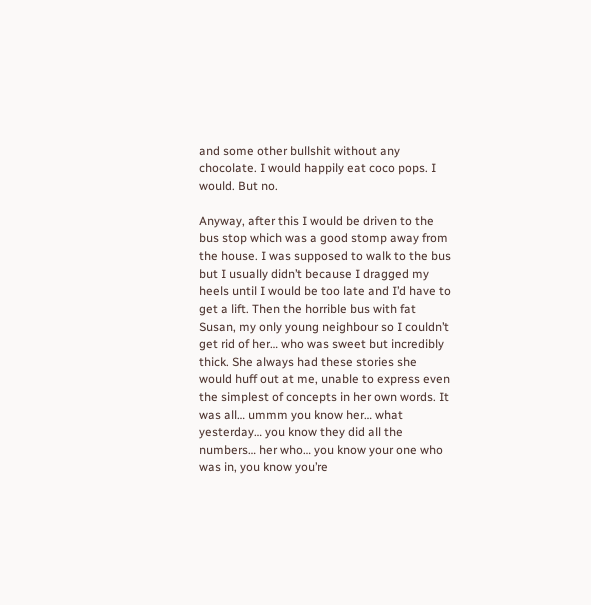and some other bullshit without any chocolate. I would happily eat coco pops. I would. But no.

Anyway, after this I would be driven to the bus stop which was a good stomp away from the house. I was supposed to walk to the bus but I usually didn’t because I dragged my heels until I would be too late and I’d have to get a lift. Then the horrible bus with fat Susan, my only young neighbour so I couldn’t get rid of her… who was sweet but incredibly thick. She always had these stories she would huff out at me, unable to express even the simplest of concepts in her own words. It was all… ummm you know her… what yesterday… you know they did all the numbers… her who… you know your one who was in, you know you’re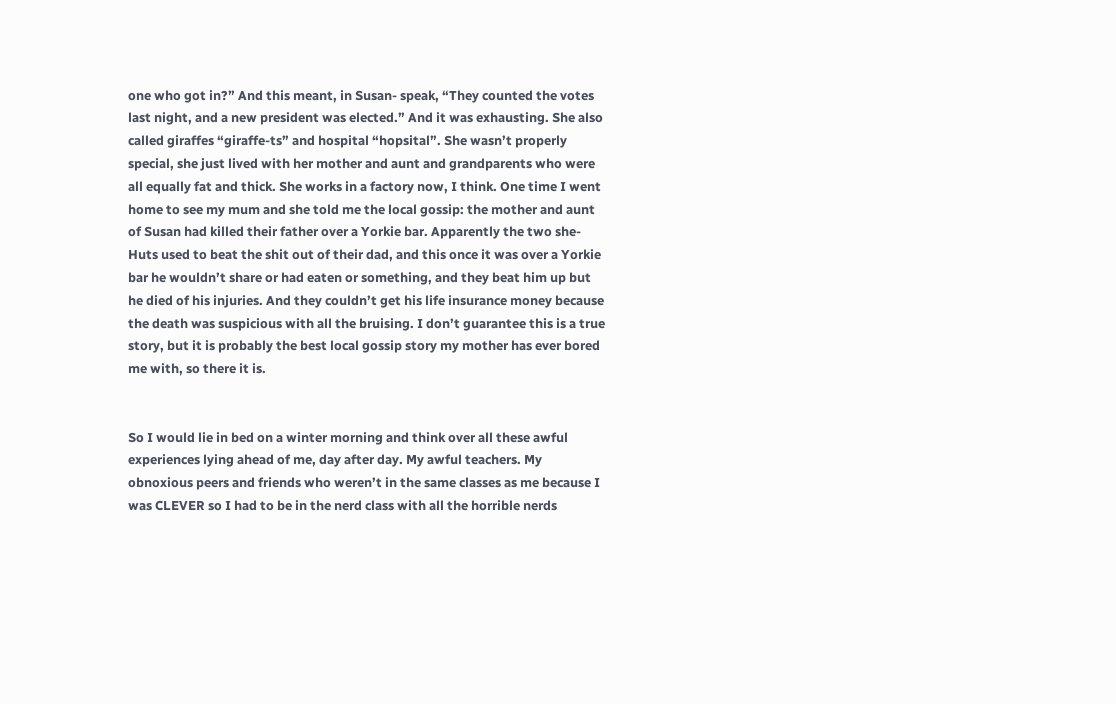one who got in?” And this meant, in Susan- speak, “They counted the votes last night, and a new president was elected.” And it was exhausting. She also called giraffes “giraffe-ts” and hospital “hopsital”. She wasn’t properly special, she just lived with her mother and aunt and grandparents who were all equally fat and thick. She works in a factory now, I think. One time I went home to see my mum and she told me the local gossip: the mother and aunt of Susan had killed their father over a Yorkie bar. Apparently the two she- Huts used to beat the shit out of their dad, and this once it was over a Yorkie bar he wouldn’t share or had eaten or something, and they beat him up but he died of his injuries. And they couldn’t get his life insurance money because the death was suspicious with all the bruising. I don’t guarantee this is a true story, but it is probably the best local gossip story my mother has ever bored me with, so there it is.


So I would lie in bed on a winter morning and think over all these awful experiences lying ahead of me, day after day. My awful teachers. My obnoxious peers and friends who weren’t in the same classes as me because I was CLEVER so I had to be in the nerd class with all the horrible nerds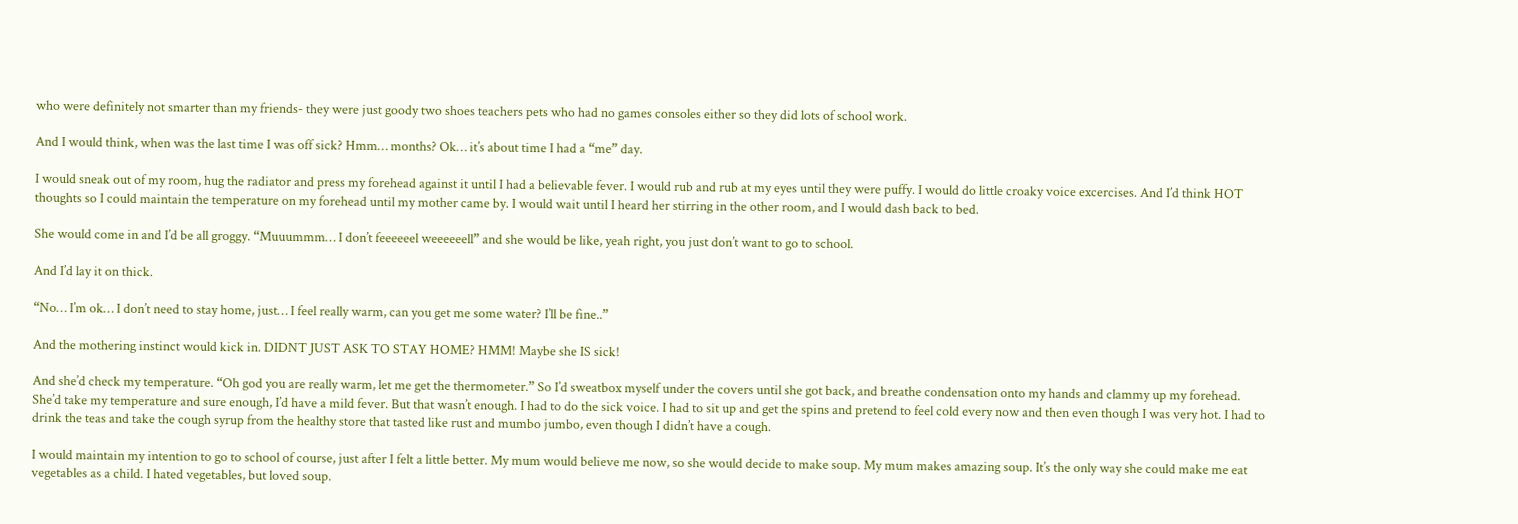who were definitely not smarter than my friends- they were just goody two shoes teachers pets who had no games consoles either so they did lots of school work.

And I would think, when was the last time I was off sick? Hmm… months? Ok… it’s about time I had a “me” day.

I would sneak out of my room, hug the radiator and press my forehead against it until I had a believable fever. I would rub and rub at my eyes until they were puffy. I would do little croaky voice excercises. And I’d think HOT thoughts so I could maintain the temperature on my forehead until my mother came by. I would wait until I heard her stirring in the other room, and I would dash back to bed.

She would come in and I’d be all groggy. “Muuummm… I don’t feeeeeel weeeeeell” and she would be like, yeah right, you just don’t want to go to school.

And I’d lay it on thick.

“No… I’m ok… I don’t need to stay home, just… I feel really warm, can you get me some water? I’ll be fine..”

And the mothering instinct would kick in. DIDNT JUST ASK TO STAY HOME? HMM! Maybe she IS sick!

And she’d check my temperature. “Oh god you are really warm, let me get the thermometer.” So I’d sweatbox myself under the covers until she got back, and breathe condensation onto my hands and clammy up my forehead. She’d take my temperature and sure enough, I’d have a mild fever. But that wasn’t enough. I had to do the sick voice. I had to sit up and get the spins and pretend to feel cold every now and then even though I was very hot. I had to drink the teas and take the cough syrup from the healthy store that tasted like rust and mumbo jumbo, even though I didn’t have a cough.

I would maintain my intention to go to school of course, just after I felt a little better. My mum would believe me now, so she would decide to make soup. My mum makes amazing soup. It’s the only way she could make me eat vegetables as a child. I hated vegetables, but loved soup.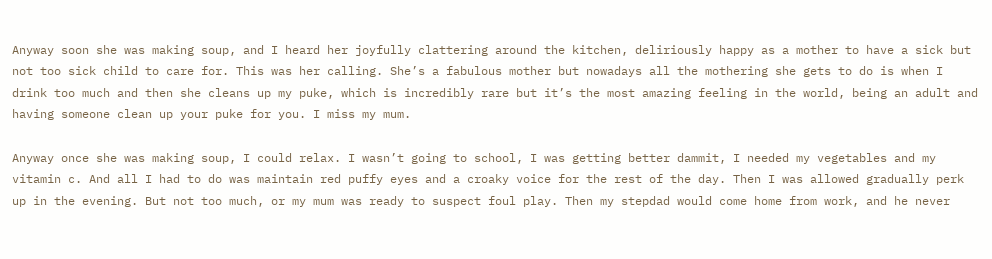Anyway soon she was making soup, and I heard her joyfully clattering around the kitchen, deliriously happy as a mother to have a sick but not too sick child to care for. This was her calling. She’s a fabulous mother but nowadays all the mothering she gets to do is when I drink too much and then she cleans up my puke, which is incredibly rare but it’s the most amazing feeling in the world, being an adult and having someone clean up your puke for you. I miss my mum.

Anyway once she was making soup, I could relax. I wasn’t going to school, I was getting better dammit, I needed my vegetables and my vitamin c. And all I had to do was maintain red puffy eyes and a croaky voice for the rest of the day. Then I was allowed gradually perk up in the evening. But not too much, or my mum was ready to suspect foul play. Then my stepdad would come home from work, and he never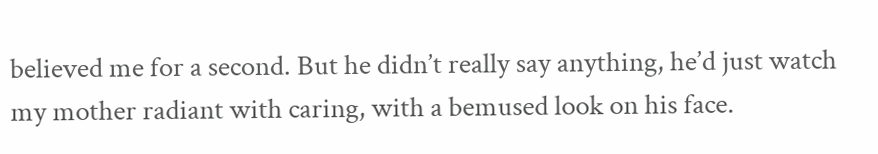believed me for a second. But he didn’t really say anything, he’d just watch my mother radiant with caring, with a bemused look on his face.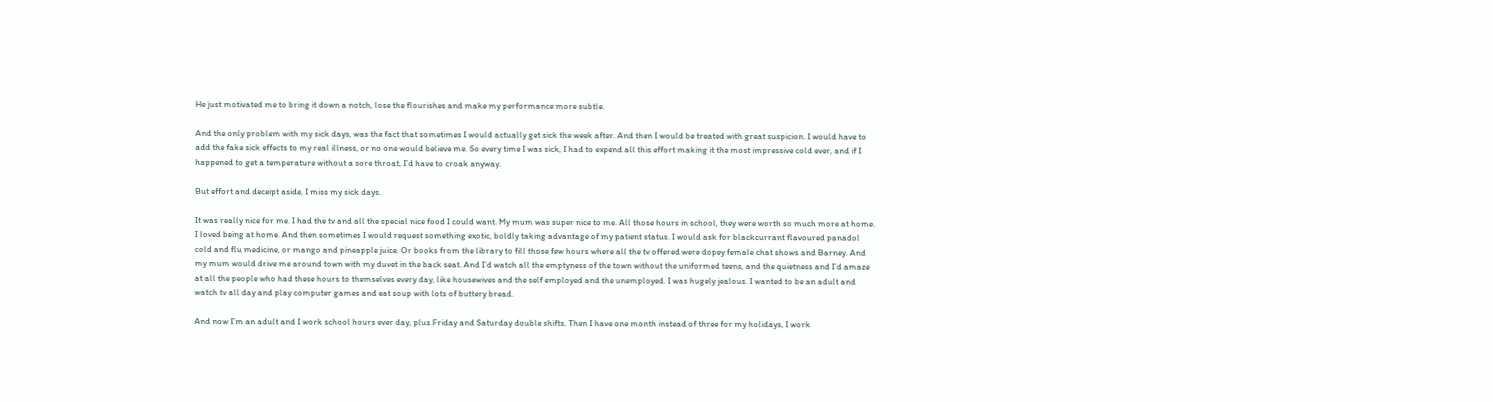He just motivated me to bring it down a notch, lose the flourishes and make my performance more subtle.

And the only problem with my sick days, was the fact that sometimes I would actually get sick the week after. And then I would be treated with great suspicion. I would have to add the fake sick effects to my real illness, or no one would believe me. So every time I was sick, I had to expend all this effort making it the most impressive cold ever, and if I happened to get a temperature without a sore throat, I’d have to croak anyway.

But effort and deceipt aside, I miss my sick days.

It was really nice for me. I had the tv and all the special nice food I could want. My mum was super nice to me. All those hours in school, they were worth so much more at home. I loved being at home. And then sometimes I would request something exotic, boldly taking advantage of my patient status. I would ask for blackcurrant flavoured panadol cold and flu medicine, or mango and pineapple juice. Or books from the library to fill those few hours where all the tv offered were dopey female chat shows and Barney. And my mum would drive me around town with my duvet in the back seat. And I’d watch all the emptyness of the town without the uniformed teens, and the quietness and I’d amaze at all the people who had these hours to themselves every day, like housewives and the self employed and the unemployed. I was hugely jealous. I wanted to be an adult and watch tv all day and play computer games and eat soup with lots of buttery bread.

And now I’m an adult and I work school hours ever day, plus Friday and Saturday double shifts. Then I have one month instead of three for my holidays, I work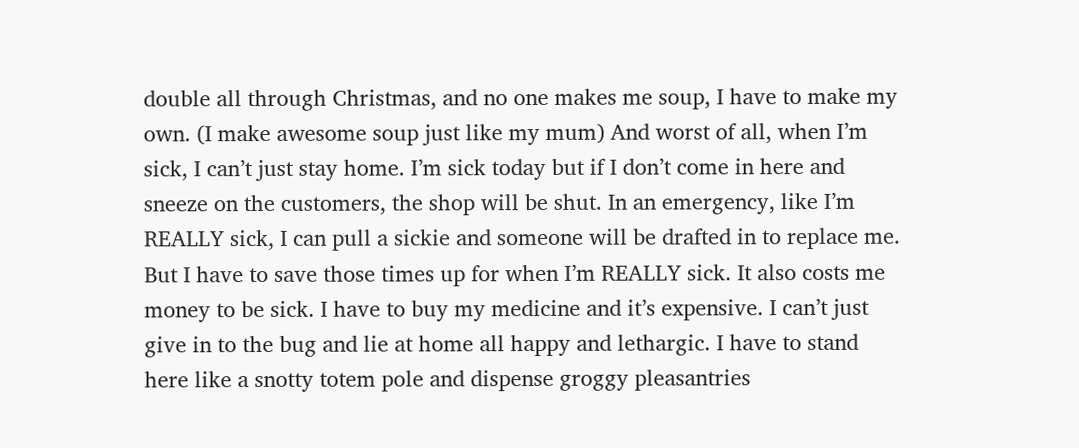double all through Christmas, and no one makes me soup, I have to make my own. (I make awesome soup just like my mum) And worst of all, when I’m sick, I can’t just stay home. I’m sick today but if I don’t come in here and sneeze on the customers, the shop will be shut. In an emergency, like I’m REALLY sick, I can pull a sickie and someone will be drafted in to replace me. But I have to save those times up for when I’m REALLY sick. It also costs me money to be sick. I have to buy my medicine and it’s expensive. I can’t just give in to the bug and lie at home all happy and lethargic. I have to stand here like a snotty totem pole and dispense groggy pleasantries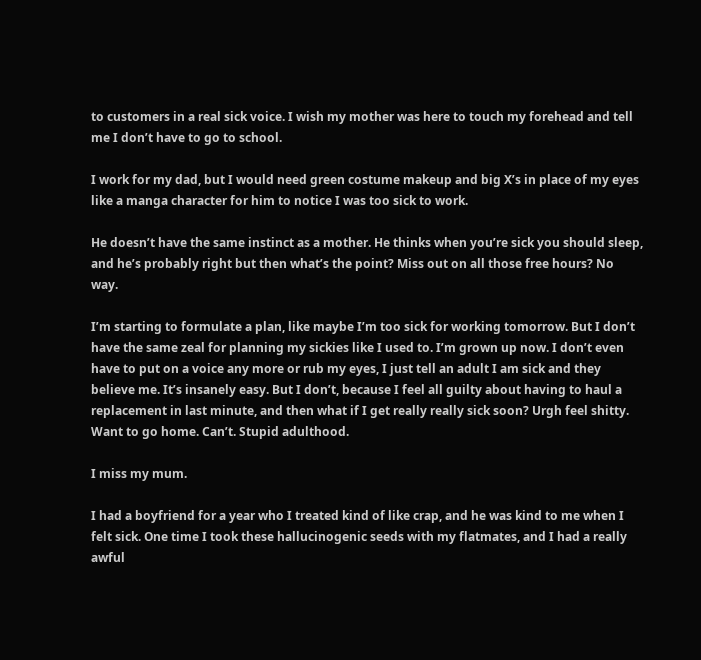to customers in a real sick voice. I wish my mother was here to touch my forehead and tell me I don’t have to go to school.

I work for my dad, but I would need green costume makeup and big X’s in place of my eyes like a manga character for him to notice I was too sick to work.

He doesn’t have the same instinct as a mother. He thinks when you’re sick you should sleep, and he’s probably right but then what’s the point? Miss out on all those free hours? No way.

I’m starting to formulate a plan, like maybe I’m too sick for working tomorrow. But I don’t have the same zeal for planning my sickies like I used to. I’m grown up now. I don’t even have to put on a voice any more or rub my eyes, I just tell an adult I am sick and they believe me. It’s insanely easy. But I don’t, because I feel all guilty about having to haul a replacement in last minute, and then what if I get really really sick soon? Urgh feel shitty. Want to go home. Can’t. Stupid adulthood.

I miss my mum.

I had a boyfriend for a year who I treated kind of like crap, and he was kind to me when I felt sick. One time I took these hallucinogenic seeds with my flatmates, and I had a really awful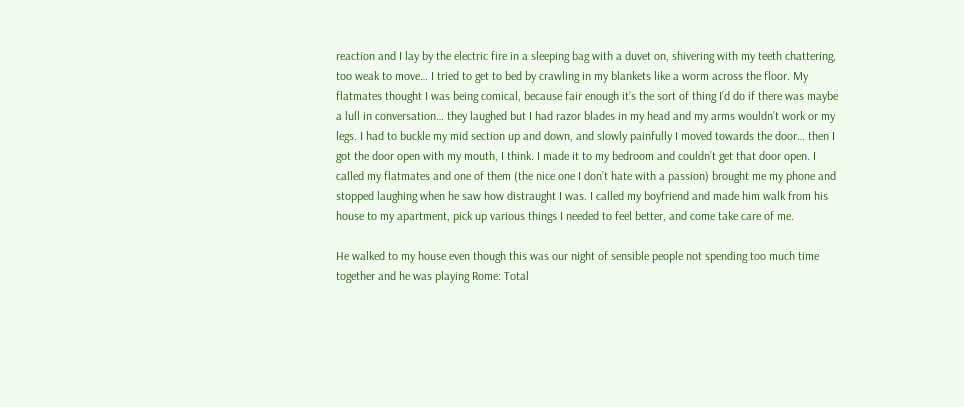reaction and I lay by the electric fire in a sleeping bag with a duvet on, shivering with my teeth chattering, too weak to move… I tried to get to bed by crawling in my blankets like a worm across the floor. My flatmates thought I was being comical, because fair enough it’s the sort of thing I’d do if there was maybe a lull in conversation… they laughed but I had razor blades in my head and my arms wouldn’t work or my legs. I had to buckle my mid section up and down, and slowly painfully I moved towards the door… then I got the door open with my mouth, I think. I made it to my bedroom and couldn’t get that door open. I called my flatmates and one of them (the nice one I don’t hate with a passion) brought me my phone and stopped laughing when he saw how distraught I was. I called my boyfriend and made him walk from his house to my apartment, pick up various things I needed to feel better, and come take care of me.

He walked to my house even though this was our night of sensible people not spending too much time together and he was playing Rome: Total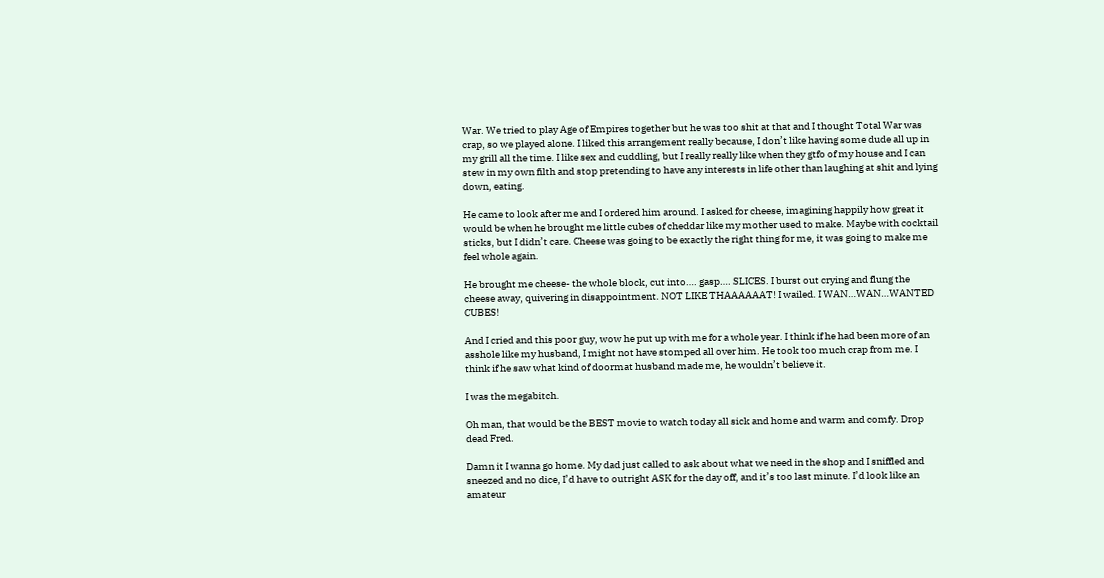War. We tried to play Age of Empires together but he was too shit at that and I thought Total War was crap, so we played alone. I liked this arrangement really because, I don’t like having some dude all up in my grill all the time. I like sex and cuddling, but I really really like when they gtfo of my house and I can stew in my own filth and stop pretending to have any interests in life other than laughing at shit and lying down, eating.

He came to look after me and I ordered him around. I asked for cheese, imagining happily how great it would be when he brought me little cubes of cheddar like my mother used to make. Maybe with cocktail sticks, but I didn’t care. Cheese was going to be exactly the right thing for me, it was going to make me feel whole again.

He brought me cheese- the whole block, cut into…. gasp…. SLICES. I burst out crying and flung the cheese away, quivering in disappointment. NOT LIKE THAAAAAAT! I wailed. I WAN…WAN…WANTED CUBES!

And I cried and this poor guy, wow he put up with me for a whole year. I think if he had been more of an asshole like my husband, I might not have stomped all over him. He took too much crap from me. I think if he saw what kind of doormat husband made me, he wouldn’t believe it.

I was the megabitch.

Oh man, that would be the BEST movie to watch today all sick and home and warm and comfy. Drop dead Fred.

Damn it I wanna go home. My dad just called to ask about what we need in the shop and I sniffled and sneezed and no dice, I’d have to outright ASK for the day off, and it’s too last minute. I’d look like an amateur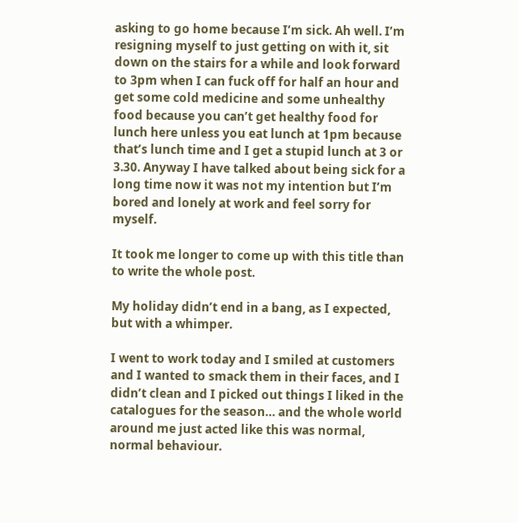asking to go home because I’m sick. Ah well. I’m resigning myself to just getting on with it, sit down on the stairs for a while and look forward to 3pm when I can fuck off for half an hour and get some cold medicine and some unhealthy food because you can’t get healthy food for lunch here unless you eat lunch at 1pm because that’s lunch time and I get a stupid lunch at 3 or 3.30. Anyway I have talked about being sick for a long time now it was not my intention but I’m bored and lonely at work and feel sorry for  myself.

It took me longer to come up with this title than to write the whole post.

My holiday didn’t end in a bang, as I expected, but with a whimper.

I went to work today and I smiled at customers and I wanted to smack them in their faces, and I didn’t clean and I picked out things I liked in the catalogues for the season… and the whole world around me just acted like this was normal, normal behaviour.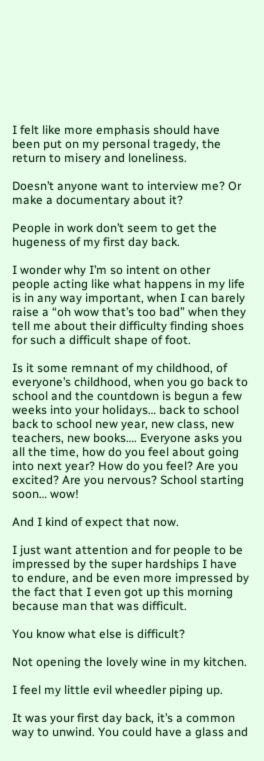I felt like more emphasis should have been put on my personal tragedy, the return to misery and loneliness.

Doesn’t anyone want to interview me? Or make a documentary about it?

People in work don’t seem to get the hugeness of my first day back.

I wonder why I’m so intent on other people acting like what happens in my life is in any way important, when I can barely raise a “oh wow that’s too bad” when they tell me about their difficulty finding shoes for such a difficult shape of foot.

Is it some remnant of my childhood, of everyone’s childhood, when you go back to school and the countdown is begun a few weeks into your holidays… back to school back to school new year, new class, new teachers, new books…. Everyone asks you all the time, how do you feel about going into next year? How do you feel? Are you excited? Are you nervous? School starting soon… wow!

And I kind of expect that now.

I just want attention and for people to be impressed by the super hardships I have to endure, and be even more impressed by the fact that I even got up this morning because man that was difficult.

You know what else is difficult?

Not opening the lovely wine in my kitchen.

I feel my little evil wheedler piping up.

It was your first day back, it’s a common way to unwind. You could have a glass and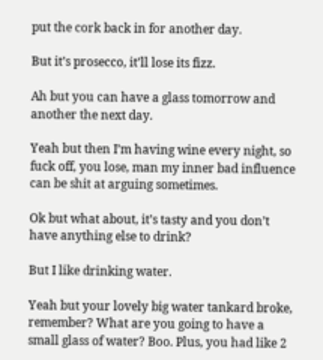put the cork back in for another day.

But it’s prosecco, it’ll lose its fizz.

Ah but you can have a glass tomorrow and another the next day.

Yeah but then I’m having wine every night, so fuck off, you lose, man my inner bad influence can be shit at arguing sometimes.

Ok but what about, it’s tasty and you don’t have anything else to drink?

But I like drinking water.

Yeah but your lovely big water tankard broke, remember? What are you going to have a small glass of water? Boo. Plus, you had like 2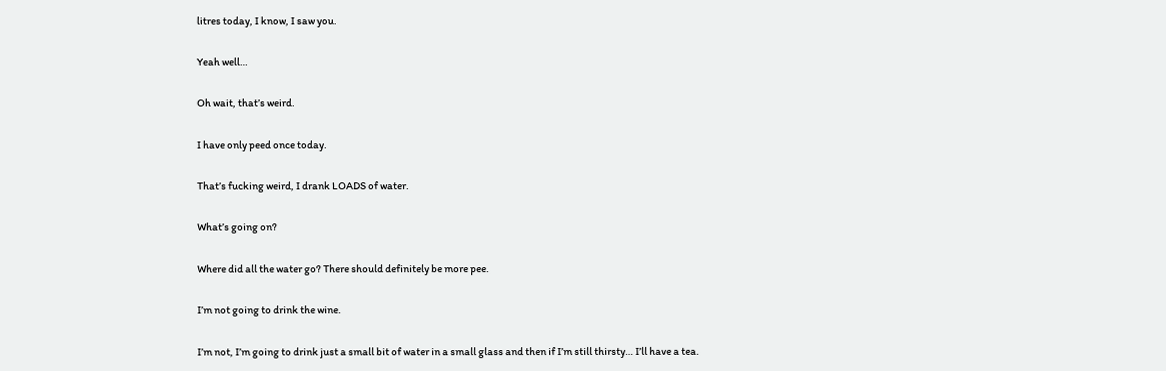litres today, I know, I saw you.

Yeah well…

Oh wait, that’s weird.

I have only peed once today.

That’s fucking weird, I drank LOADS of water.

What’s going on?

Where did all the water go? There should definitely be more pee.

I’m not going to drink the wine.

I’m not, I’m going to drink just a small bit of water in a small glass and then if I’m still thirsty… I’ll have a tea.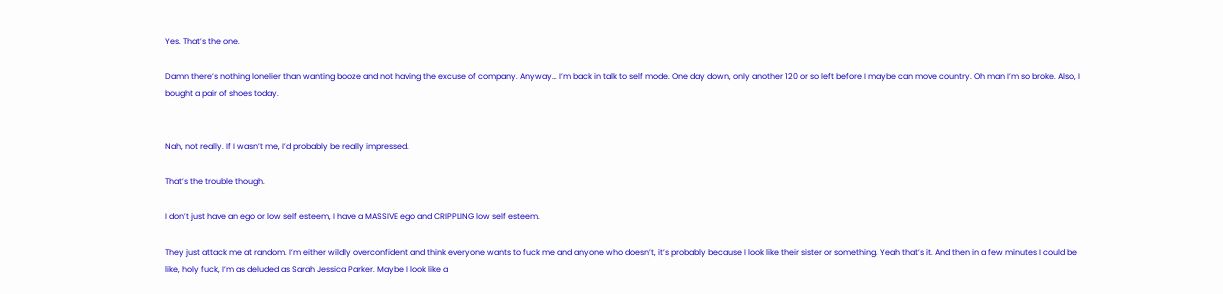Yes. That’s the one.

Damn there’s nothing lonelier than wanting booze and not having the excuse of company. Anyway… I’m back in talk to self mode. One day down, only another 120 or so left before I maybe can move country. Oh man I’m so broke. Also, I bought a pair of shoes today.


Nah, not really. If I wasn’t me, I’d probably be really impressed.

That’s the trouble though.

I don’t just have an ego or low self esteem, I have a MASSIVE ego and CRIPPLING low self esteem.

They just attack me at random. I’m either wildly overconfident and think everyone wants to fuck me and anyone who doesn’t, it’s probably because I look like their sister or something. Yeah that’s it. And then in a few minutes I could be like, holy fuck, I’m as deluded as Sarah Jessica Parker. Maybe I look like a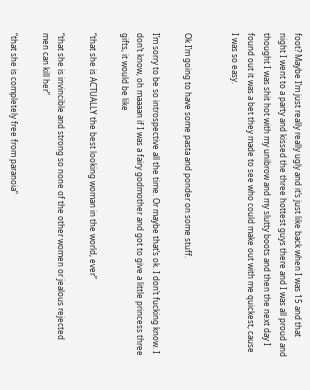foot? Maybe I’m just really really ugly and it’s just like back when I was 15 and that night I went to a party and kissed the three hottest guys there and I was all proud and thought I was shit hot with my unibrow and my slutty boots and then the next day I found out it was a bet they made to see who could make out with me quickest, cause I was so easy.


Ok I’m going to have some pasta and ponder on some stuff.

I’m sorry to be so introspective all the time. Or maybe that’s ok. I don’t fucking know. I don’t know, oh maaaan if I was a fairy godmother and got to give a little princess three gifts, it would be like

“that she is ACTUALLY the best looking woman in the world, ever”

“that she is invincible and strong so none of the other women or jealous rejected men can kill her”

“that she is completely free from paranoia”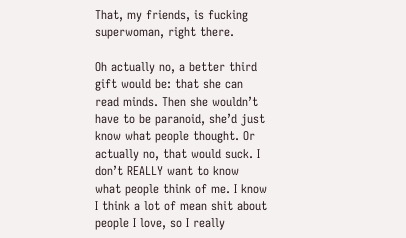That, my friends, is fucking superwoman, right there.

Oh actually no, a better third gift would be: that she can read minds. Then she wouldn’t have to be paranoid, she’d just know what people thought. Or actually no, that would suck. I don’t REALLY want to know what people think of me. I know I think a lot of mean shit about people I love, so I really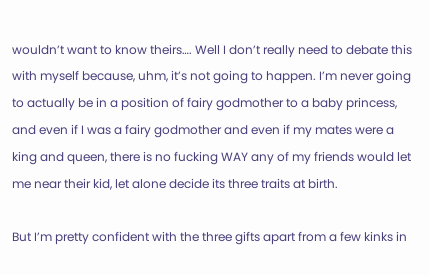wouldn’t want to know theirs…. Well I don’t really need to debate this with myself because, uhm, it’s not going to happen. I’m never going to actually be in a position of fairy godmother to a baby princess, and even if I was a fairy godmother and even if my mates were a king and queen, there is no fucking WAY any of my friends would let me near their kid, let alone decide its three traits at birth.

But I’m pretty confident with the three gifts apart from a few kinks in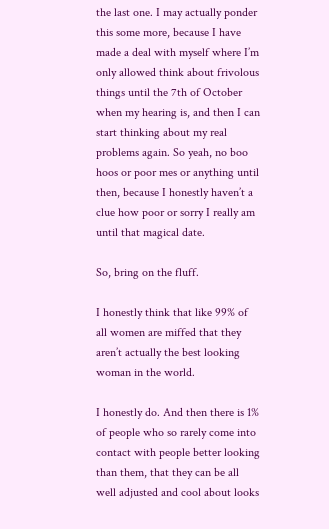the last one. I may actually ponder this some more, because I have made a deal with myself where I’m only allowed think about frivolous things until the 7th of October when my hearing is, and then I can start thinking about my real problems again. So yeah, no boo hoos or poor mes or anything until then, because I honestly haven’t a clue how poor or sorry I really am until that magical date.

So, bring on the fluff.

I honestly think that like 99% of all women are miffed that they aren’t actually the best looking woman in the world.

I honestly do. And then there is 1% of people who so rarely come into contact with people better looking than them, that they can be all well adjusted and cool about looks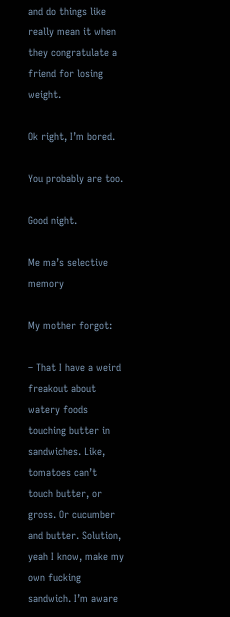and do things like really mean it when they congratulate a friend for losing weight.

Ok right, I’m bored.

You probably are too.

Good night.

Me ma’s selective memory

My mother forgot:

– That I have a weird freakout about watery foods touching butter in sandwiches. Like, tomatoes can’t touch butter, or gross. Or cucumber and butter. Solution, yeah I know, make my own fucking sandwich. I’m aware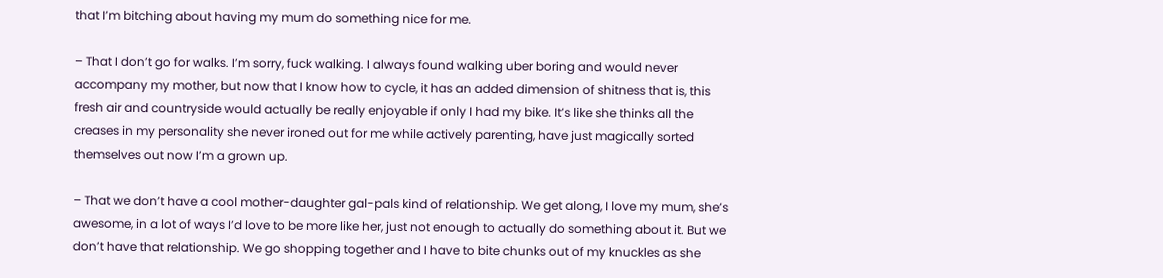that I’m bitching about having my mum do something nice for me.

– That I don’t go for walks. I’m sorry, fuck walking. I always found walking uber boring and would never accompany my mother, but now that I know how to cycle, it has an added dimension of shitness that is, this fresh air and countryside would actually be really enjoyable if only I had my bike. It’s like she thinks all the creases in my personality she never ironed out for me while actively parenting, have just magically sorted themselves out now I’m a grown up.

– That we don’t have a cool mother-daughter gal-pals kind of relationship. We get along, I love my mum, she’s awesome, in a lot of ways I’d love to be more like her, just not enough to actually do something about it. But we don’t have that relationship. We go shopping together and I have to bite chunks out of my knuckles as she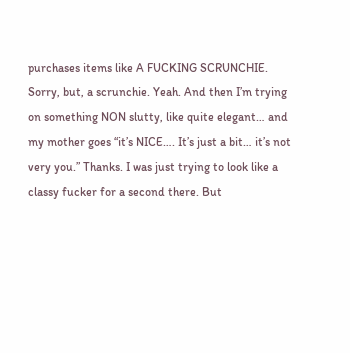purchases items like A FUCKING SCRUNCHIE. Sorry, but, a scrunchie. Yeah. And then I’m trying on something NON slutty, like quite elegant… and my mother goes “it’s NICE…. It’s just a bit… it’s not very you.” Thanks. I was just trying to look like a classy fucker for a second there. But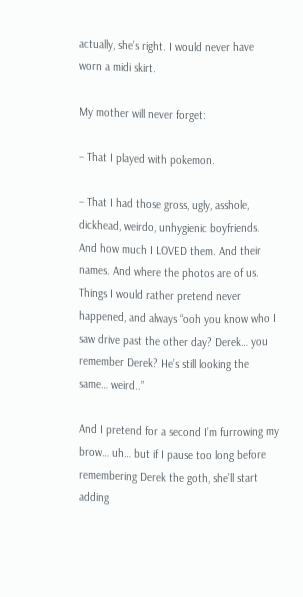actually, she’s right. I would never have worn a midi skirt.

My mother will never forget:

– That I played with pokemon.

– That I had those gross, ugly, asshole, dickhead, weirdo, unhygienic boyfriends. And how much I LOVED them. And their names. And where the photos are of us. Things I would rather pretend never happened, and always “ooh you know who I saw drive past the other day? Derek… you remember Derek? He’s still looking the same… weird..”

And I pretend for a second I’m furrowing my brow… uh… but if I pause too long before remembering Derek the goth, she’ll start adding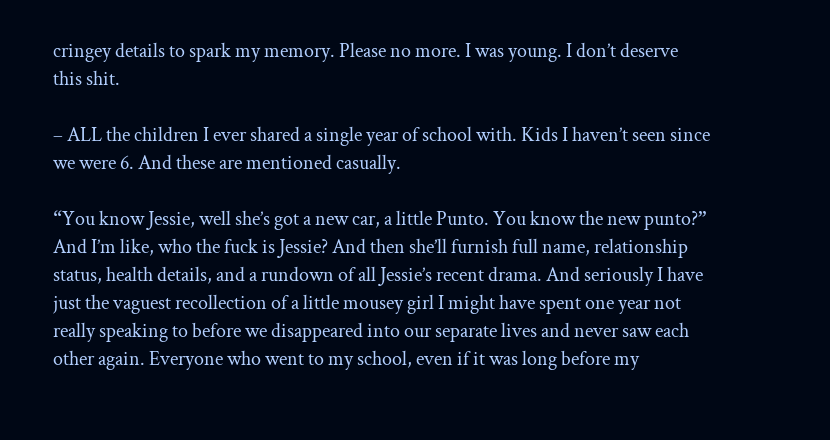cringey details to spark my memory. Please no more. I was young. I don’t deserve this shit.

– ALL the children I ever shared a single year of school with. Kids I haven’t seen since we were 6. And these are mentioned casually.

“You know Jessie, well she’s got a new car, a little Punto. You know the new punto?” And I’m like, who the fuck is Jessie? And then she’ll furnish full name, relationship status, health details, and a rundown of all Jessie’s recent drama. And seriously I have just the vaguest recollection of a little mousey girl I might have spent one year not really speaking to before we disappeared into our separate lives and never saw each other again. Everyone who went to my school, even if it was long before my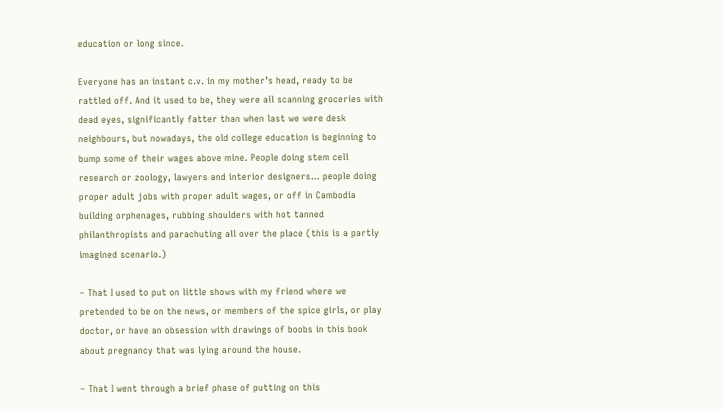education or long since.

Everyone has an instant c.v. in my mother’s head, ready to be rattled off. And it used to be, they were all scanning groceries with dead eyes, significantly fatter than when last we were desk neighbours, but nowadays, the old college education is beginning to bump some of their wages above mine. People doing stem cell research or zoology, lawyers and interior designers… people doing proper adult jobs with proper adult wages, or off in Cambodia building orphenages, rubbing shoulders with hot tanned philanthropists and parachuting all over the place (this is a partly imagined scenario.)

– That I used to put on little shows with my friend where we pretended to be on the news, or members of the spice girls, or play doctor, or have an obsession with drawings of boobs in this book about pregnancy that was lying around the house.

– That I went through a brief phase of putting on this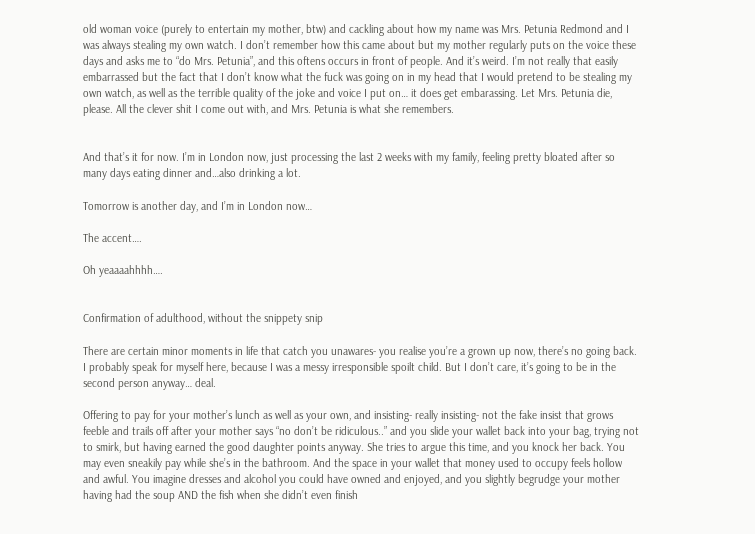old woman voice (purely to entertain my mother, btw) and cackling about how my name was Mrs. Petunia Redmond and I was always stealing my own watch. I don’t remember how this came about but my mother regularly puts on the voice these days and asks me to “do Mrs. Petunia”, and this oftens occurs in front of people. And it’s weird. I’m not really that easily embarrassed but the fact that I don’t know what the fuck was going on in my head that I would pretend to be stealing my own watch, as well as the terrible quality of the joke and voice I put on… it does get embarassing. Let Mrs. Petunia die, please. All the clever shit I come out with, and Mrs. Petunia is what she remembers.


And that’s it for now. I’m in London now, just processing the last 2 weeks with my family, feeling pretty bloated after so many days eating dinner and…also drinking a lot.

Tomorrow is another day, and I’m in London now…

The accent….

Oh yeaaaahhhh….


Confirmation of adulthood, without the snippety snip

There are certain minor moments in life that catch you unawares- you realise you’re a grown up now, there’s no going back. I probably speak for myself here, because I was a messy irresponsible spoilt child. But I don’t care, it’s going to be in the second person anyway… deal.

Offering to pay for your mother’s lunch as well as your own, and insisting- really insisting- not the fake insist that grows feeble and trails off after your mother says “no don’t be ridiculous..” and you slide your wallet back into your bag, trying not to smirk, but having earned the good daughter points anyway. She tries to argue this time, and you knock her back. You may even sneakily pay while she’s in the bathroom. And the space in your wallet that money used to occupy feels hollow and awful. You imagine dresses and alcohol you could have owned and enjoyed, and you slightly begrudge your mother having had the soup AND the fish when she didn’t even finish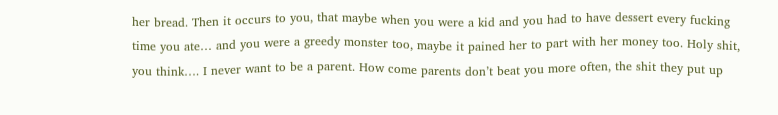her bread. Then it occurs to you, that maybe when you were a kid and you had to have dessert every fucking time you ate… and you were a greedy monster too, maybe it pained her to part with her money too. Holy shit, you think…. I never want to be a parent. How come parents don’t beat you more often, the shit they put up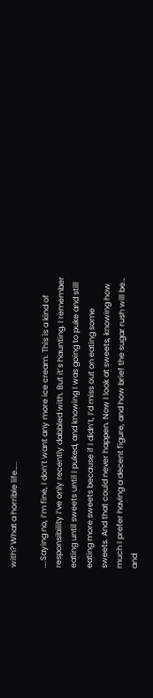with? What a horrible life…..

….Saying no, I’m fine, I don’t want any more ice cream. This is a kind of responsibility I’ve only recently dabbled with. But it’s haunting. I remember eating until sweets until I puked, and knowing I was going to puke and still eating more sweets because if I didn’t, I’d miss out on eating some sweets. And that could never happen. Now I look at sweets, knowing how much I prefer having a decent figure, and how brief the sugar rush will be… and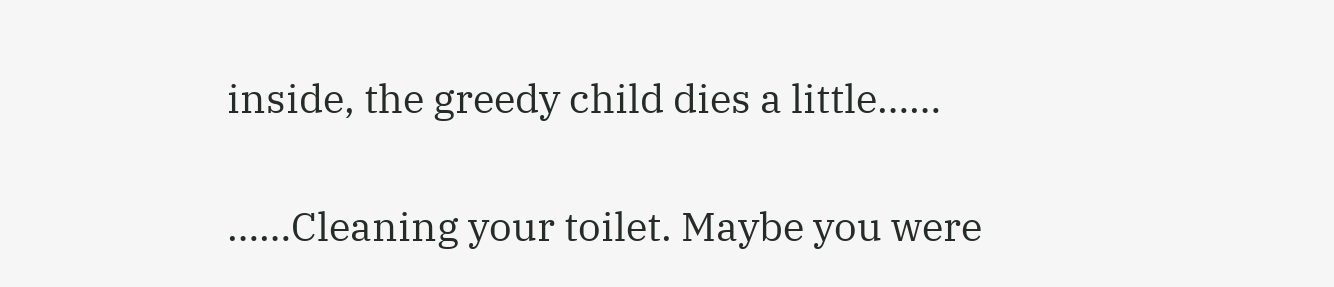inside, the greedy child dies a little……

……Cleaning your toilet. Maybe you were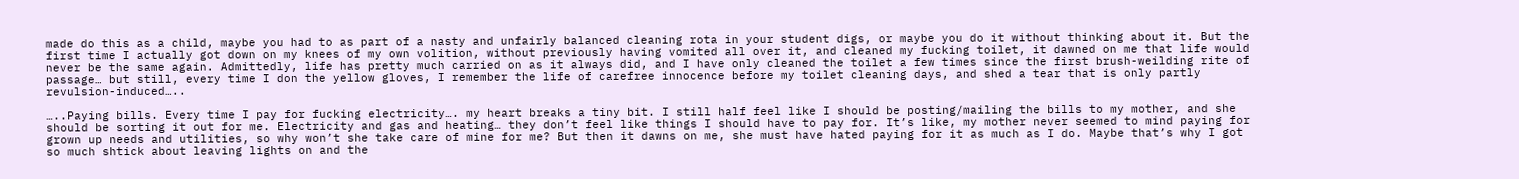made do this as a child, maybe you had to as part of a nasty and unfairly balanced cleaning rota in your student digs, or maybe you do it without thinking about it. But the first time I actually got down on my knees of my own volition, without previously having vomited all over it, and cleaned my fucking toilet, it dawned on me that life would never be the same again. Admittedly, life has pretty much carried on as it always did, and I have only cleaned the toilet a few times since the first brush-weilding rite of passage… but still, every time I don the yellow gloves, I remember the life of carefree innocence before my toilet cleaning days, and shed a tear that is only partly revulsion-induced…..

…..Paying bills. Every time I pay for fucking electricity…. my heart breaks a tiny bit. I still half feel like I should be posting/mailing the bills to my mother, and she should be sorting it out for me. Electricity and gas and heating… they don’t feel like things I should have to pay for. It’s like, my mother never seemed to mind paying for grown up needs and utilities, so why won’t she take care of mine for me? But then it dawns on me, she must have hated paying for it as much as I do. Maybe that’s why I got so much shtick about leaving lights on and the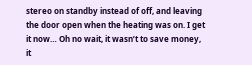stereo on standby instead of off, and leaving the door open when the heating was on. I get it now… Oh no wait, it wasn’t to save money, it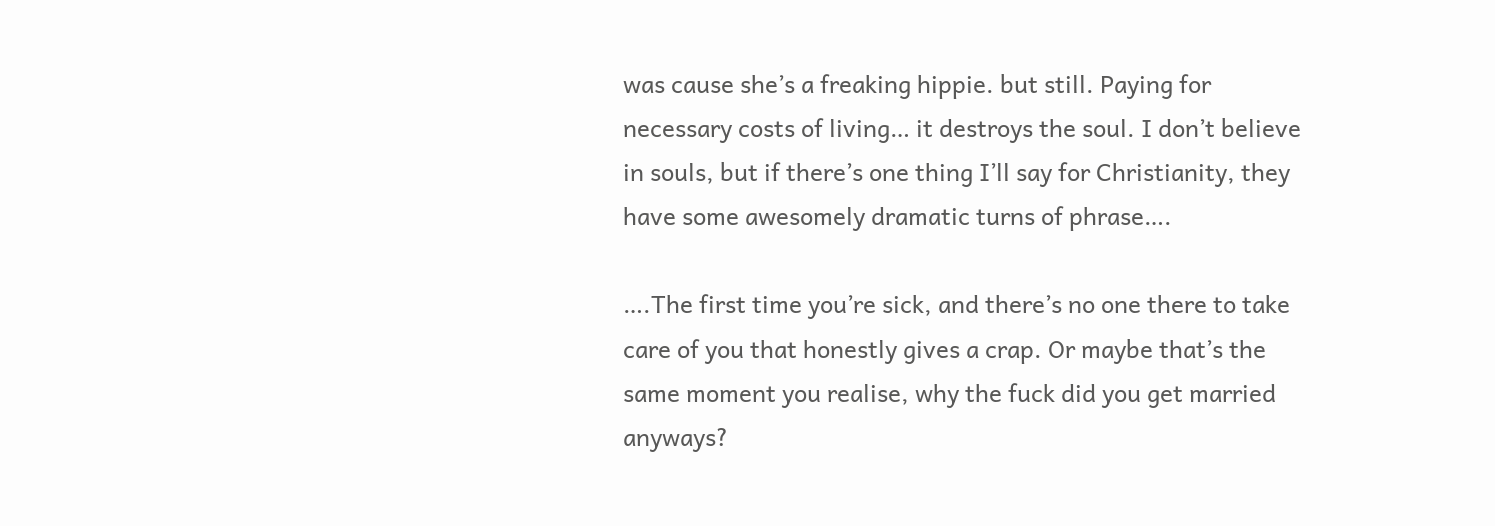was cause she’s a freaking hippie. but still. Paying for necessary costs of living… it destroys the soul. I don’t believe in souls, but if there’s one thing I’ll say for Christianity, they have some awesomely dramatic turns of phrase….

….The first time you’re sick, and there’s no one there to take care of you that honestly gives a crap. Or maybe that’s the same moment you realise, why the fuck did you get married anyways?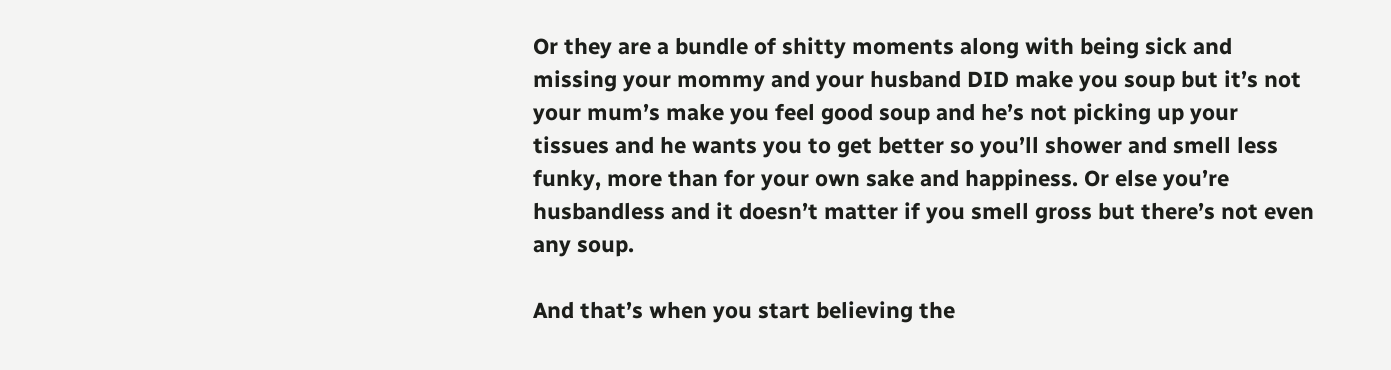Or they are a bundle of shitty moments along with being sick and missing your mommy and your husband DID make you soup but it’s not your mum’s make you feel good soup and he’s not picking up your tissues and he wants you to get better so you’ll shower and smell less funky, more than for your own sake and happiness. Or else you’re husbandless and it doesn’t matter if you smell gross but there’s not even any soup.

And that’s when you start believing the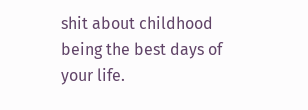shit about childhood being the best days of your life.